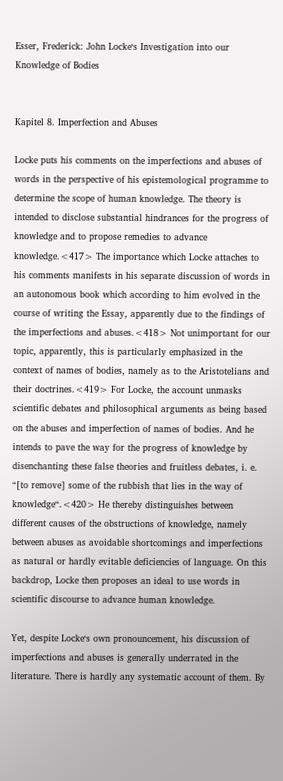Esser, Frederick: John Locke‘s Investigation into our Knowledge of Bodies


Kapitel 8. Imperfection and Abuses

Locke puts his comments on the imperfections and abuses of words in the perspective of his epistemological programme to determine the scope of human knowledge. The theory is intended to disclose substantial hindrances for the progress of knowledge and to propose remedies to advance knowledge.<417> The importance which Locke attaches to his comments manifests in his separate discussion of words in an autonomous book which according to him evolved in the course of writing the Essay, apparently due to the findings of the imperfections and abuses.<418> Not unimportant for our topic, apparently, this is particularly emphasized in the context of names of bodies, namely as to the Aristotelians and their doctrines.<419> For Locke, the account unmasks scientific debates and philosophical arguments as being based on the abuses and imperfection of names of bodies. And he intends to pave the way for the progress of knowledge by disenchanting these false theories and fruitless debates, i. e. “[to remove] some of the rubbish that lies in the way of knowledge“.<420> He thereby distinguishes between different causes of the obstructions of knowledge, namely between abuses as avoidable shortcomings and imperfections as natural or hardly evitable deficiencies of language. On this backdrop, Locke then proposes an ideal to use words in scientific discourse to advance human knowledge.

Yet, despite Locke‘s own pronouncement, his discussion of imperfections and abuses is generally underrated in the literature. There is hardly any systematic account of them. By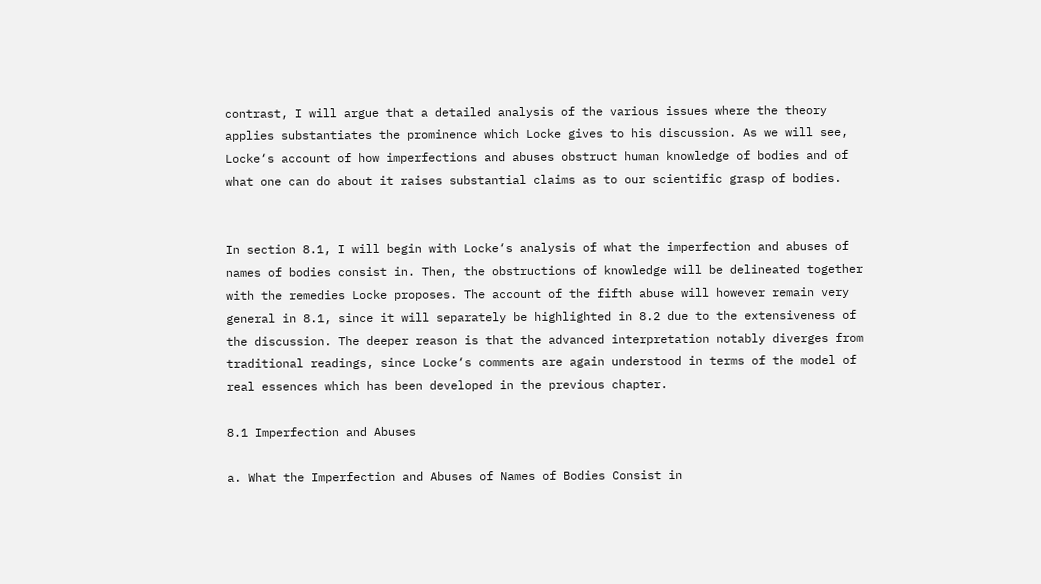contrast, I will argue that a detailed analysis of the various issues where the theory applies substantiates the prominence which Locke gives to his discussion. As we will see, Locke‘s account of how imperfections and abuses obstruct human knowledge of bodies and of what one can do about it raises substantial claims as to our scientific grasp of bodies.


In section 8.1, I will begin with Locke‘s analysis of what the imperfection and abuses of names of bodies consist in. Then, the obstructions of knowledge will be delineated together with the remedies Locke proposes. The account of the fifth abuse will however remain very general in 8.1, since it will separately be highlighted in 8.2 due to the extensiveness of the discussion. The deeper reason is that the advanced interpretation notably diverges from traditional readings, since Locke‘s comments are again understood in terms of the model of real essences which has been developed in the previous chapter.

8.1 Imperfection and Abuses

a. What the Imperfection and Abuses of Names of Bodies Consist in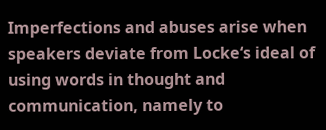Imperfections and abuses arise when speakers deviate from Locke‘s ideal of using words in thought and communication, namely to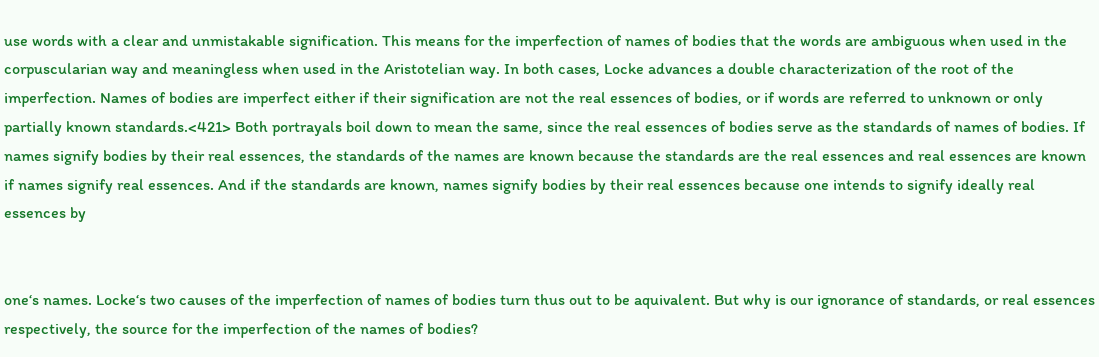use words with a clear and unmistakable signification. This means for the imperfection of names of bodies that the words are ambiguous when used in the corpuscularian way and meaningless when used in the Aristotelian way. In both cases, Locke advances a double characterization of the root of the imperfection. Names of bodies are imperfect either if their signification are not the real essences of bodies, or if words are referred to unknown or only partially known standards.<421> Both portrayals boil down to mean the same, since the real essences of bodies serve as the standards of names of bodies. If names signify bodies by their real essences, the standards of the names are known because the standards are the real essences and real essences are known if names signify real essences. And if the standards are known, names signify bodies by their real essences because one intends to signify ideally real essences by


one‘s names. Locke‘s two causes of the imperfection of names of bodies turn thus out to be aquivalent. But why is our ignorance of standards, or real essences respectively, the source for the imperfection of the names of bodies?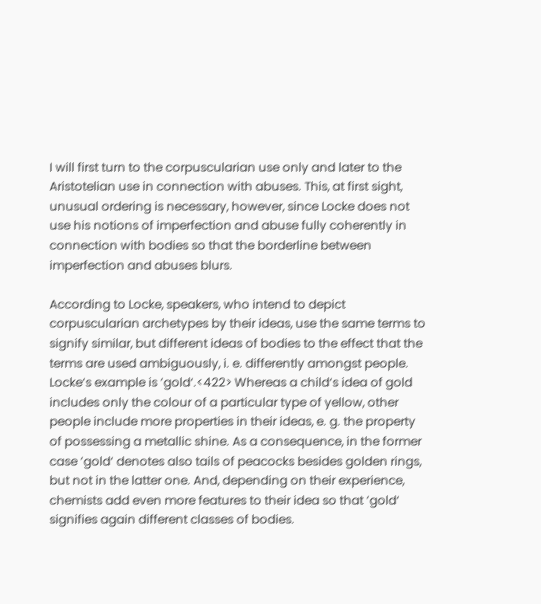I will first turn to the corpuscularian use only and later to the Aristotelian use in connection with abuses. This, at first sight, unusual ordering is necessary, however, since Locke does not use his notions of imperfection and abuse fully coherently in connection with bodies so that the borderline between imperfection and abuses blurs.

According to Locke, speakers, who intend to depict corpuscularian archetypes by their ideas, use the same terms to signify similar, but different ideas of bodies to the effect that the terms are used ambiguously, i. e. differently amongst people. Locke‘s example is ’gold‘.<422> Whereas a child‘s idea of gold includes only the colour of a particular type of yellow, other people include more properties in their ideas, e. g. the property of possessing a metallic shine. As a consequence, in the former case ’gold‘ denotes also tails of peacocks besides golden rings, but not in the latter one. And, depending on their experience, chemists add even more features to their idea so that ’gold‘ signifies again different classes of bodies.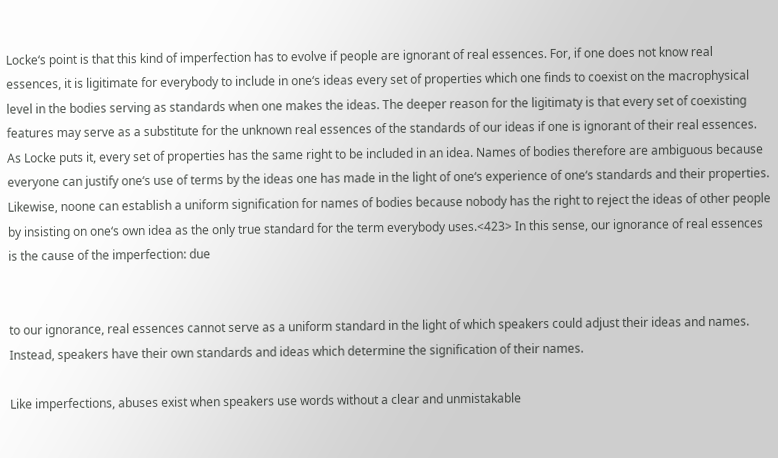Locke‘s point is that this kind of imperfection has to evolve if people are ignorant of real essences. For, if one does not know real essences, it is ligitimate for everybody to include in one‘s ideas every set of properties which one finds to coexist on the macrophysical level in the bodies serving as standards when one makes the ideas. The deeper reason for the ligitimaty is that every set of coexisting features may serve as a substitute for the unknown real essences of the standards of our ideas if one is ignorant of their real essences. As Locke puts it, every set of properties has the same right to be included in an idea. Names of bodies therefore are ambiguous because everyone can justify one‘s use of terms by the ideas one has made in the light of one‘s experience of one‘s standards and their properties. Likewise, noone can establish a uniform signification for names of bodies because nobody has the right to reject the ideas of other people by insisting on one‘s own idea as the only true standard for the term everybody uses.<423> In this sense, our ignorance of real essences is the cause of the imperfection: due


to our ignorance, real essences cannot serve as a uniform standard in the light of which speakers could adjust their ideas and names. Instead, speakers have their own standards and ideas which determine the signification of their names.

Like imperfections, abuses exist when speakers use words without a clear and unmistakable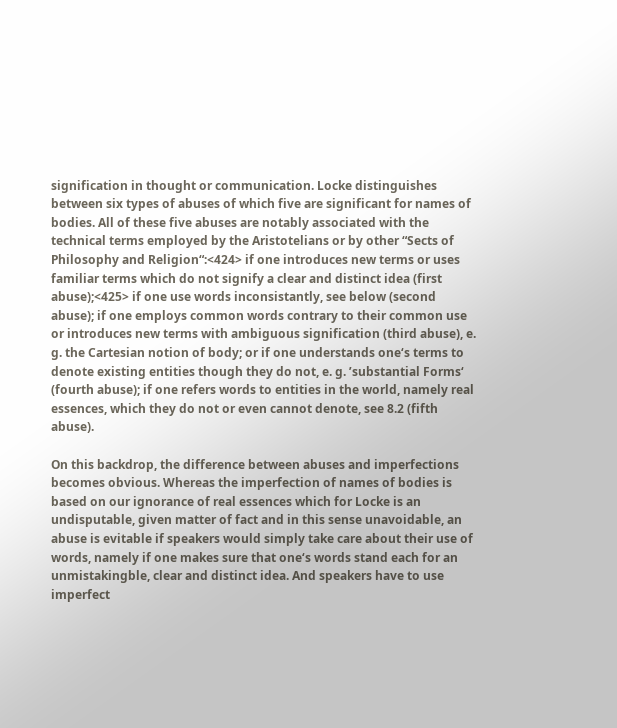signification in thought or communication. Locke distinguishes between six types of abuses of which five are significant for names of bodies. All of these five abuses are notably associated with the technical terms employed by the Aristotelians or by other “Sects of Philosophy and Religion“:<424> if one introduces new terms or uses familiar terms which do not signify a clear and distinct idea (first abuse);<425> if one use words inconsistantly, see below (second abuse); if one employs common words contrary to their common use or introduces new terms with ambiguous signification (third abuse), e. g. the Cartesian notion of body; or if one understands one‘s terms to denote existing entities though they do not, e. g. ’substantial Forms‘ (fourth abuse); if one refers words to entities in the world, namely real essences, which they do not or even cannot denote, see 8.2 (fifth abuse).

On this backdrop, the difference between abuses and imperfections becomes obvious. Whereas the imperfection of names of bodies is based on our ignorance of real essences which for Locke is an undisputable, given matter of fact and in this sense unavoidable, an abuse is evitable if speakers would simply take care about their use of words, namely if one makes sure that one‘s words stand each for an unmistakingble, clear and distinct idea. And speakers have to use imperfect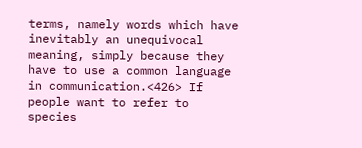terms, namely words which have inevitably an unequivocal meaning, simply because they have to use a common language in communication.<426> If people want to refer to species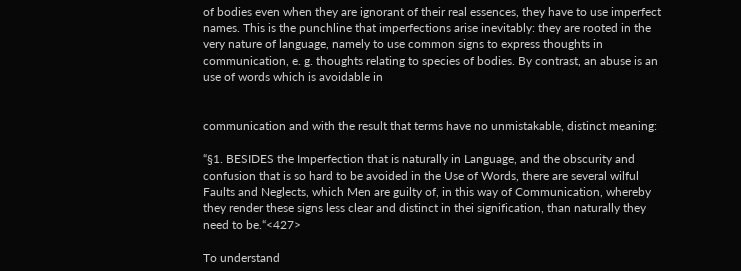of bodies even when they are ignorant of their real essences, they have to use imperfect names. This is the punchline that imperfections arise inevitably: they are rooted in the very nature of language, namely to use common signs to express thoughts in communication, e. g. thoughts relating to species of bodies. By contrast, an abuse is an use of words which is avoidable in


communication and with the result that terms have no unmistakable, distinct meaning:

“§1. BESIDES the Imperfection that is naturally in Language, and the obscurity and confusion that is so hard to be avoided in the Use of Words, there are several wilful Faults and Neglects, which Men are guilty of, in this way of Communication, whereby they render these signs less clear and distinct in thei signification, than naturally they need to be.“<427>

To understand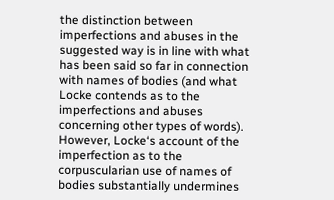the distinction between imperfections and abuses in the suggested way is in line with what has been said so far in connection with names of bodies (and what Locke contends as to the imperfections and abuses concerning other types of words). However, Locke‘s account of the imperfection as to the corpuscularian use of names of bodies substantially undermines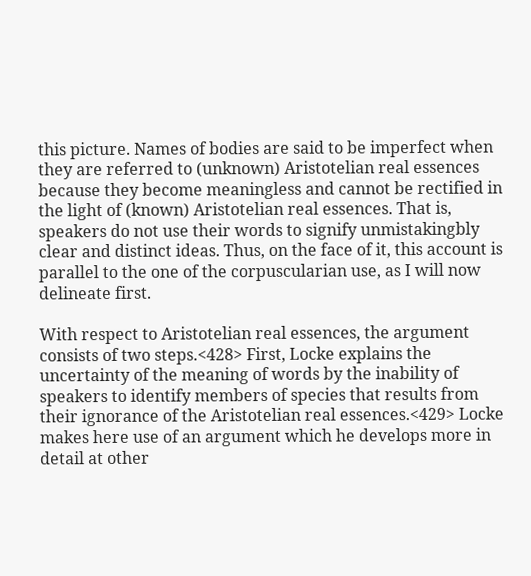this picture. Names of bodies are said to be imperfect when they are referred to (unknown) Aristotelian real essences because they become meaningless and cannot be rectified in the light of (known) Aristotelian real essences. That is, speakers do not use their words to signify unmistakingbly clear and distinct ideas. Thus, on the face of it, this account is parallel to the one of the corpuscularian use, as I will now delineate first.

With respect to Aristotelian real essences, the argument consists of two steps.<428> First, Locke explains the uncertainty of the meaning of words by the inability of speakers to identify members of species that results from their ignorance of the Aristotelian real essences.<429> Locke makes here use of an argument which he develops more in detail at other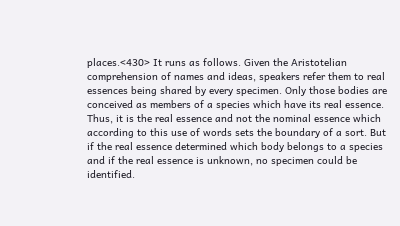places.<430> It runs as follows. Given the Aristotelian comprehension of names and ideas, speakers refer them to real essences being shared by every specimen. Only those bodies are conceived as members of a species which have its real essence. Thus, it is the real essence and not the nominal essence which according to this use of words sets the boundary of a sort. But if the real essence determined which body belongs to a species and if the real essence is unknown, no specimen could be identified.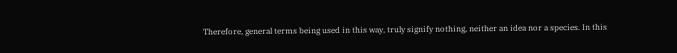Therefore, general terms being used in this way, truly signify nothing, neither an idea nor a species. In this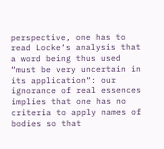perspective, one has to read Locke‘s analysis that a word being thus used “must be very uncertain in its application“: our ignorance of real essences implies that one has no criteria to apply names of bodies so that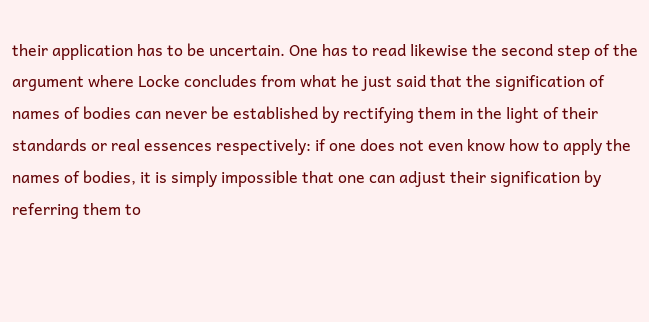their application has to be uncertain. One has to read likewise the second step of the argument where Locke concludes from what he just said that the signification of names of bodies can never be established by rectifying them in the light of their standards or real essences respectively: if one does not even know how to apply the names of bodies, it is simply impossible that one can adjust their signification by referring them to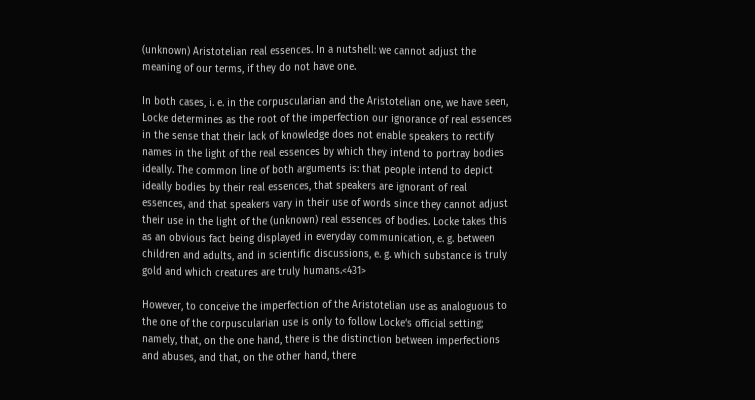(unknown) Aristotelian real essences. In a nutshell: we cannot adjust the meaning of our terms, if they do not have one.

In both cases, i. e. in the corpuscularian and the Aristotelian one, we have seen, Locke determines as the root of the imperfection our ignorance of real essences in the sense that their lack of knowledge does not enable speakers to rectify names in the light of the real essences by which they intend to portray bodies ideally. The common line of both arguments is: that people intend to depict ideally bodies by their real essences, that speakers are ignorant of real essences, and that speakers vary in their use of words since they cannot adjust their use in the light of the (unknown) real essences of bodies. Locke takes this as an obvious fact being displayed in everyday communication, e. g. between children and adults, and in scientific discussions, e. g. which substance is truly gold and which creatures are truly humans.<431>

However, to conceive the imperfection of the Aristotelian use as analoguous to the one of the corpuscularian use is only to follow Locke‘s official setting; namely, that, on the one hand, there is the distinction between imperfections and abuses, and that, on the other hand, there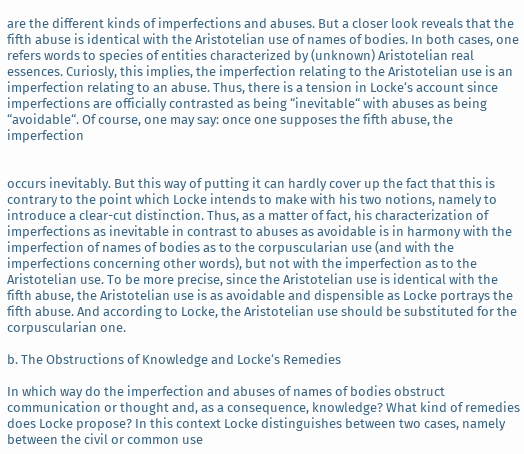are the different kinds of imperfections and abuses. But a closer look reveals that the fifth abuse is identical with the Aristotelian use of names of bodies. In both cases, one refers words to species of entities characterized by (unknown) Aristotelian real essences. Curiosly, this implies, the imperfection relating to the Aristotelian use is an imperfection relating to an abuse. Thus, there is a tension in Locke‘s account since imperfections are officially contrasted as being “inevitable“ with abuses as being “avoidable“. Of course, one may say: once one supposes the fifth abuse, the imperfection


occurs inevitably. But this way of putting it can hardly cover up the fact that this is contrary to the point which Locke intends to make with his two notions, namely to introduce a clear-cut distinction. Thus, as a matter of fact, his characterization of imperfections as inevitable in contrast to abuses as avoidable is in harmony with the imperfection of names of bodies as to the corpuscularian use (and with the imperfections concerning other words), but not with the imperfection as to the Aristotelian use. To be more precise, since the Aristotelian use is identical with the fifth abuse, the Aristotelian use is as avoidable and dispensible as Locke portrays the fifth abuse. And according to Locke, the Aristotelian use should be substituted for the corpuscularian one.

b. The Obstructions of Knowledge and Locke‘s Remedies

In which way do the imperfection and abuses of names of bodies obstruct communication or thought and, as a consequence, knowledge? What kind of remedies does Locke propose? In this context Locke distinguishes between two cases, namely between the civil or common use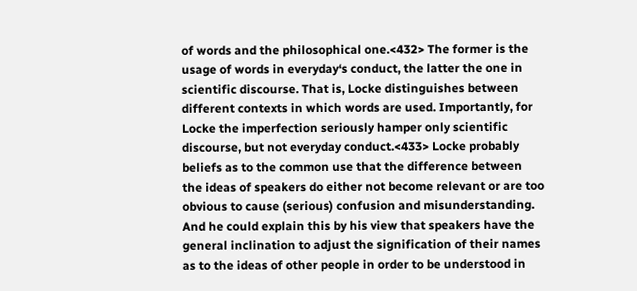of words and the philosophical one.<432> The former is the usage of words in everyday‘s conduct, the latter the one in scientific discourse. That is, Locke distinguishes between different contexts in which words are used. Importantly, for Locke the imperfection seriously hamper only scientific discourse, but not everyday conduct.<433> Locke probably beliefs as to the common use that the difference between the ideas of speakers do either not become relevant or are too obvious to cause (serious) confusion and misunderstanding. And he could explain this by his view that speakers have the general inclination to adjust the signification of their names as to the ideas of other people in order to be understood in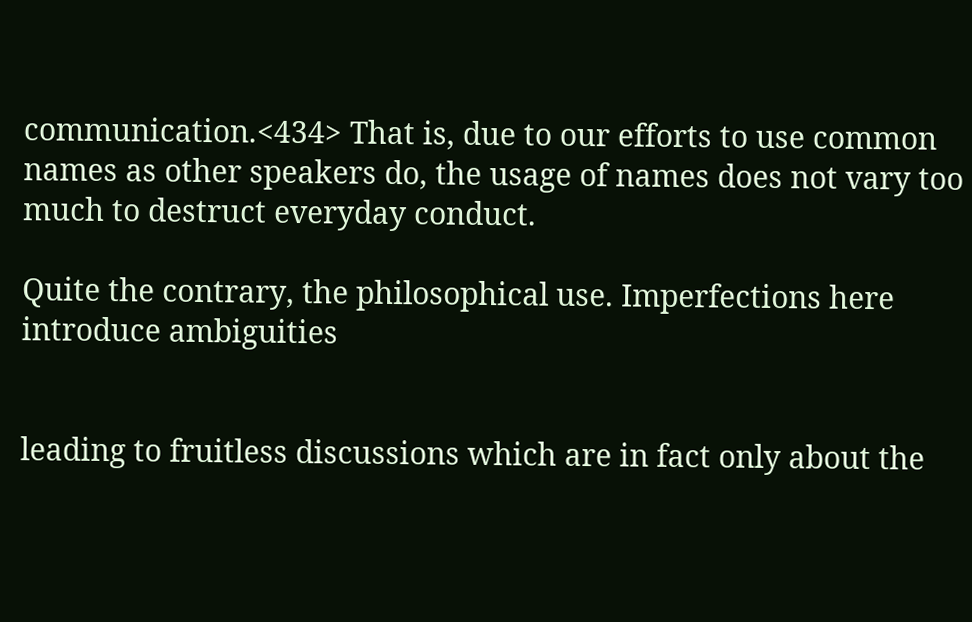communication.<434> That is, due to our efforts to use common names as other speakers do, the usage of names does not vary too much to destruct everyday conduct.

Quite the contrary, the philosophical use. Imperfections here introduce ambiguities


leading to fruitless discussions which are in fact only about the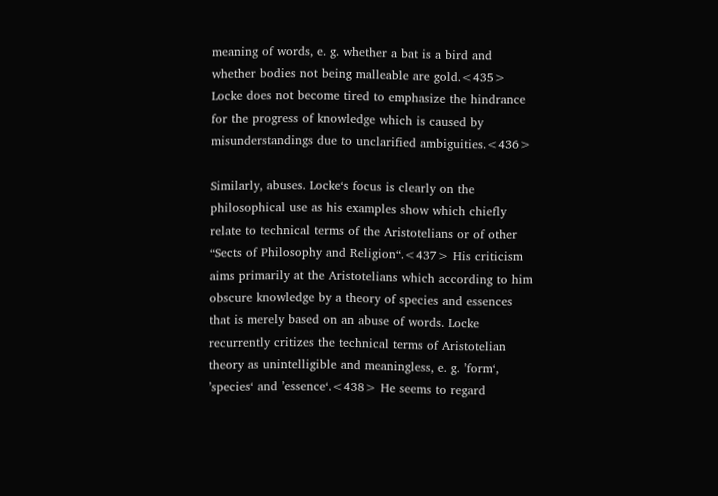meaning of words, e. g. whether a bat is a bird and whether bodies not being malleable are gold.<435> Locke does not become tired to emphasize the hindrance for the progress of knowledge which is caused by misunderstandings due to unclarified ambiguities.<436>

Similarly, abuses. Locke‘s focus is clearly on the philosophical use as his examples show which chiefly relate to technical terms of the Aristotelians or of other “Sects of Philosophy and Religion“.<437> His criticism aims primarily at the Aristotelians which according to him obscure knowledge by a theory of species and essences that is merely based on an abuse of words. Locke recurrently critizes the technical terms of Aristotelian theory as unintelligible and meaningless, e. g. ’form‘, ’species‘ and ’essence‘.<438> He seems to regard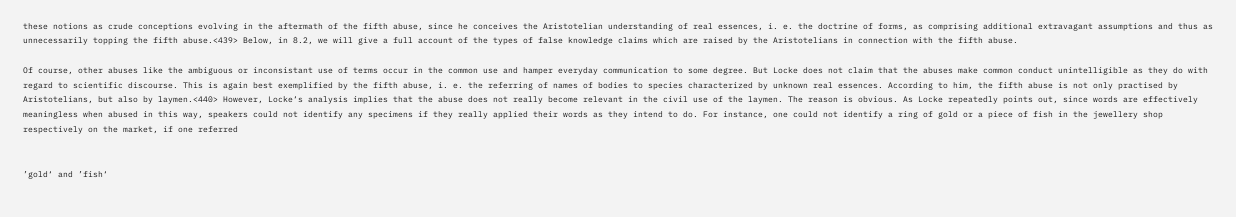these notions as crude conceptions evolving in the aftermath of the fifth abuse, since he conceives the Aristotelian understanding of real essences, i. e. the doctrine of forms, as comprising additional extravagant assumptions and thus as unnecessarily topping the fifth abuse.<439> Below, in 8.2, we will give a full account of the types of false knowledge claims which are raised by the Aristotelians in connection with the fifth abuse.

Of course, other abuses like the ambiguous or inconsistant use of terms occur in the common use and hamper everyday communication to some degree. But Locke does not claim that the abuses make common conduct unintelligible as they do with regard to scientific discourse. This is again best exemplified by the fifth abuse, i. e. the referring of names of bodies to species characterized by unknown real essences. According to him, the fifth abuse is not only practised by Aristotelians, but also by laymen.<440> However, Locke‘s analysis implies that the abuse does not really become relevant in the civil use of the laymen. The reason is obvious. As Locke repeatedly points out, since words are effectively meaningless when abused in this way, speakers could not identify any specimens if they really applied their words as they intend to do. For instance, one could not identify a ring of gold or a piece of fish in the jewellery shop respectively on the market, if one referred


’gold‘ and ’fish‘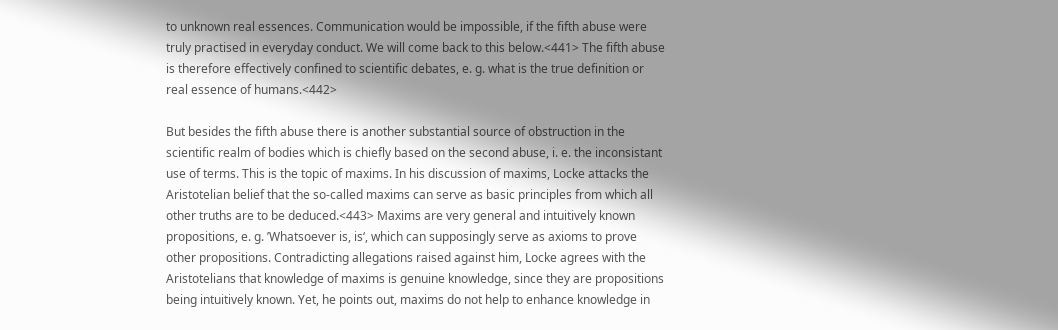to unknown real essences. Communication would be impossible, if the fifth abuse were truly practised in everyday conduct. We will come back to this below.<441> The fifth abuse is therefore effectively confined to scientific debates, e. g. what is the true definition or real essence of humans.<442>

But besides the fifth abuse there is another substantial source of obstruction in the scientific realm of bodies which is chiefly based on the second abuse, i. e. the inconsistant use of terms. This is the topic of maxims. In his discussion of maxims, Locke attacks the Aristotelian belief that the so-called maxims can serve as basic principles from which all other truths are to be deduced.<443> Maxims are very general and intuitively known propositions, e. g. ’Whatsoever is, is‘, which can supposingly serve as axioms to prove other propositions. Contradicting allegations raised against him, Locke agrees with the Aristotelians that knowledge of maxims is genuine knowledge, since they are propositions being intuitively known. Yet, he points out, maxims do not help to enhance knowledge in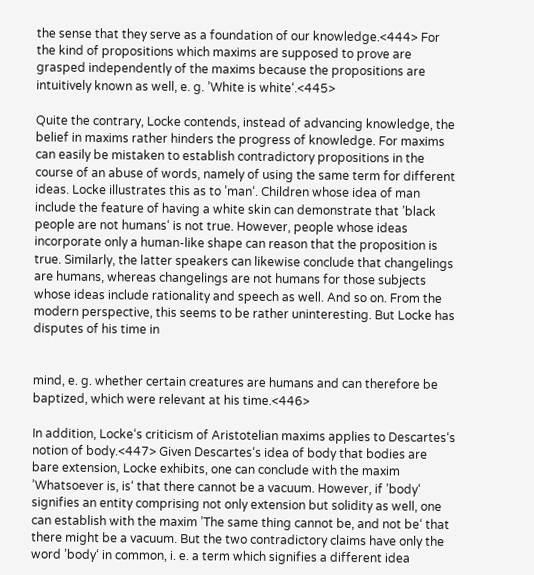the sense that they serve as a foundation of our knowledge.<444> For the kind of propositions which maxims are supposed to prove are grasped independently of the maxims because the propositions are intuitively known as well, e. g. ’White is white‘.<445>

Quite the contrary, Locke contends, instead of advancing knowledge, the belief in maxims rather hinders the progress of knowledge. For maxims can easily be mistaken to establish contradictory propositions in the course of an abuse of words, namely of using the same term for different ideas. Locke illustrates this as to ’man‘. Children whose idea of man include the feature of having a white skin can demonstrate that ’black people are not humans‘ is not true. However, people whose ideas incorporate only a human-like shape can reason that the proposition is true. Similarly, the latter speakers can likewise conclude that changelings are humans, whereas changelings are not humans for those subjects whose ideas include rationality and speech as well. And so on. From the modern perspective, this seems to be rather uninteresting. But Locke has disputes of his time in


mind, e. g. whether certain creatures are humans and can therefore be baptized, which were relevant at his time.<446>

In addition, Locke‘s criticism of Aristotelian maxims applies to Descartes‘s notion of body.<447> Given Descartes‘s idea of body that bodies are bare extension, Locke exhibits, one can conclude with the maxim ’Whatsoever is, is‘ that there cannot be a vacuum. However, if ’body‘ signifies an entity comprising not only extension but solidity as well, one can establish with the maxim ’The same thing cannot be, and not be‘ that there might be a vacuum. But the two contradictory claims have only the word ’body‘ in common, i. e. a term which signifies a different idea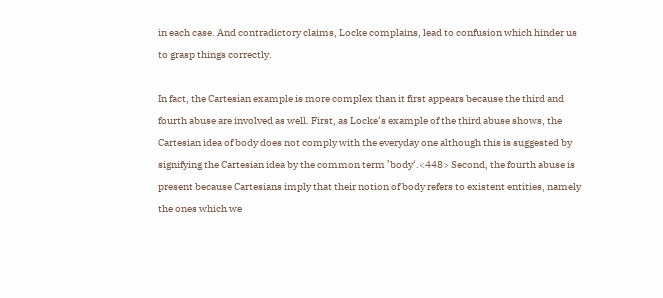in each case. And contradictory claims, Locke complains, lead to confusion which hinder us to grasp things correctly.

In fact, the Cartesian example is more complex than it first appears because the third and fourth abuse are involved as well. First, as Locke‘s example of the third abuse shows, the Cartesian idea of body does not comply with the everyday one although this is suggested by signifying the Cartesian idea by the common term ’body‘.<448> Second, the fourth abuse is present because Cartesians imply that their notion of body refers to existent entities, namely the ones which we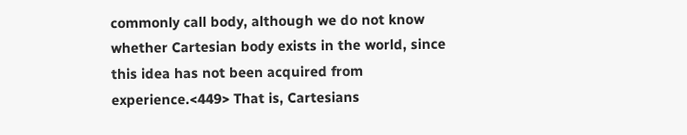commonly call body, although we do not know whether Cartesian body exists in the world, since this idea has not been acquired from experience.<449> That is, Cartesians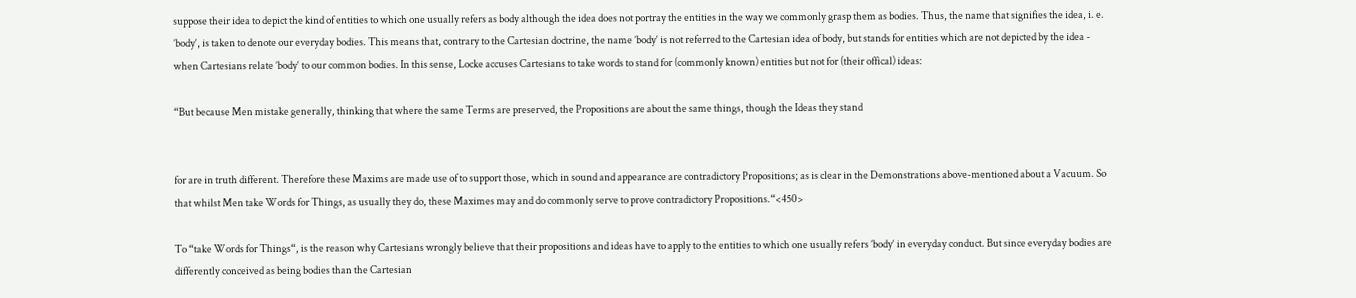suppose their idea to depict the kind of entities to which one usually refers as body although the idea does not portray the entities in the way we commonly grasp them as bodies. Thus, the name that signifies the idea, i. e. ’body‘, is taken to denote our everyday bodies. This means that, contrary to the Cartesian doctrine, the name ’body‘ is not referred to the Cartesian idea of body, but stands for entities which are not depicted by the idea - when Cartesians relate ’body‘ to our common bodies. In this sense, Locke accuses Cartesians to take words to stand for (commonly known) entities but not for (their offical) ideas:

“But because Men mistake generally, thinking that where the same Terms are preserved, the Propositions are about the same things, though the Ideas they stand


for are in truth different. Therefore these Maxims are made use of to support those, which in sound and appearance are contradictory Propositions; as is clear in the Demonstrations above-mentioned about a Vacuum. So that whilst Men take Words for Things, as usually they do, these Maximes may and do commonly serve to prove contradictory Propositions.“<450>

To “take Words for Things“, is the reason why Cartesians wrongly believe that their propositions and ideas have to apply to the entities to which one usually refers ’body‘ in everyday conduct. But since everyday bodies are differently conceived as being bodies than the Cartesian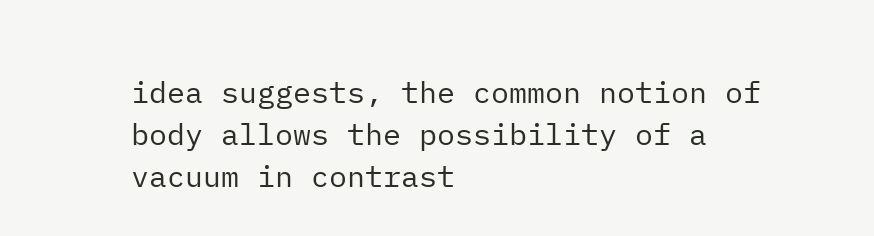idea suggests, the common notion of body allows the possibility of a vacuum in contrast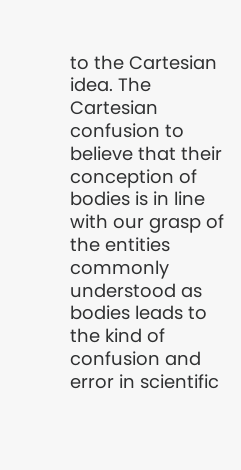to the Cartesian idea. The Cartesian confusion to believe that their conception of bodies is in line with our grasp of the entities commonly understood as bodies leads to the kind of confusion and error in scientific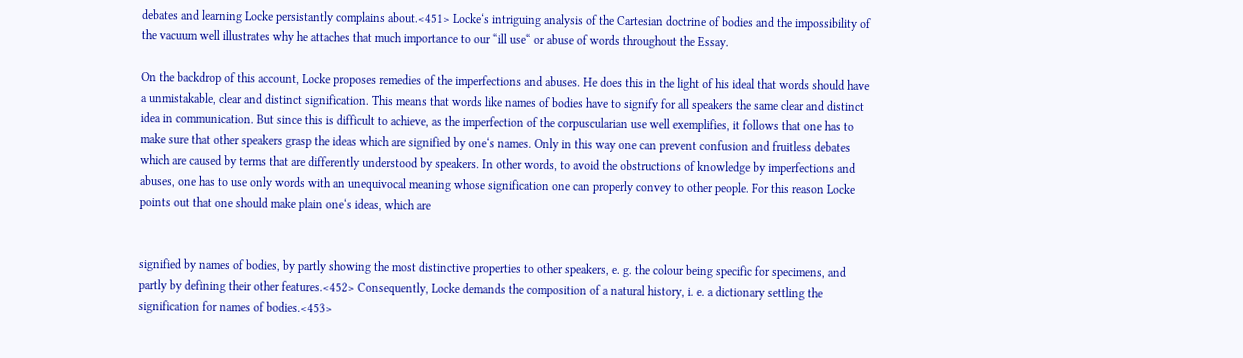debates and learning Locke persistantly complains about.<451> Locke‘s intriguing analysis of the Cartesian doctrine of bodies and the impossibility of the vacuum well illustrates why he attaches that much importance to our “ill use“ or abuse of words throughout the Essay.

On the backdrop of this account, Locke proposes remedies of the imperfections and abuses. He does this in the light of his ideal that words should have a unmistakable, clear and distinct signification. This means that words like names of bodies have to signify for all speakers the same clear and distinct idea in communication. But since this is difficult to achieve, as the imperfection of the corpuscularian use well exemplifies, it follows that one has to make sure that other speakers grasp the ideas which are signified by one‘s names. Only in this way one can prevent confusion and fruitless debates which are caused by terms that are differently understood by speakers. In other words, to avoid the obstructions of knowledge by imperfections and abuses, one has to use only words with an unequivocal meaning whose signification one can properly convey to other people. For this reason Locke points out that one should make plain one‘s ideas, which are


signified by names of bodies, by partly showing the most distinctive properties to other speakers, e. g. the colour being specific for specimens, and partly by defining their other features.<452> Consequently, Locke demands the composition of a natural history, i. e. a dictionary settling the signification for names of bodies.<453>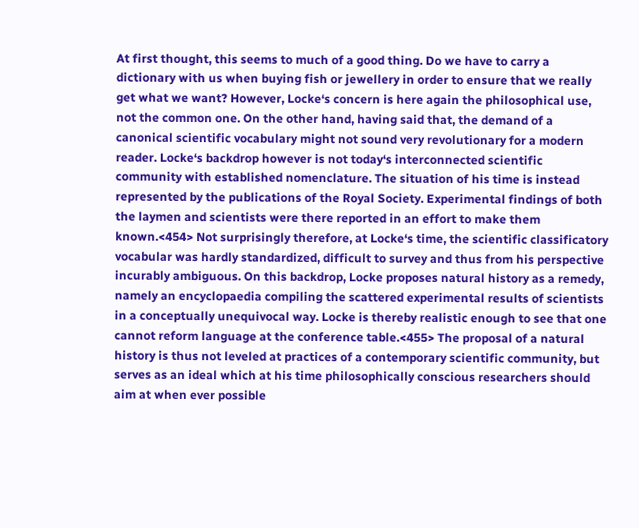At first thought, this seems to much of a good thing. Do we have to carry a dictionary with us when buying fish or jewellery in order to ensure that we really get what we want? However, Locke‘s concern is here again the philosophical use, not the common one. On the other hand, having said that, the demand of a canonical scientific vocabulary might not sound very revolutionary for a modern reader. Locke‘s backdrop however is not today‘s interconnected scientific community with established nomenclature. The situation of his time is instead represented by the publications of the Royal Society. Experimental findings of both the laymen and scientists were there reported in an effort to make them known.<454> Not surprisingly therefore, at Locke‘s time, the scientific classificatory vocabular was hardly standardized, difficult to survey and thus from his perspective incurably ambiguous. On this backdrop, Locke proposes natural history as a remedy, namely an encyclopaedia compiling the scattered experimental results of scientists in a conceptually unequivocal way. Locke is thereby realistic enough to see that one cannot reform language at the conference table.<455> The proposal of a natural history is thus not leveled at practices of a contemporary scientific community, but serves as an ideal which at his time philosophically conscious researchers should aim at when ever possible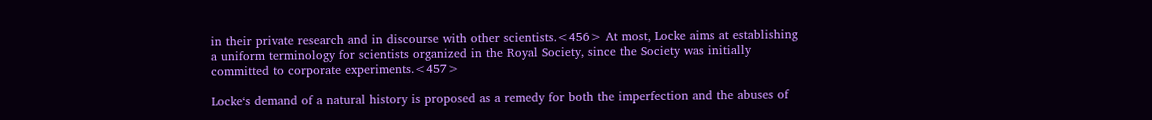in their private research and in discourse with other scientists.<456> At most, Locke aims at establishing a uniform terminology for scientists organized in the Royal Society, since the Society was initially committed to corporate experiments.<457>

Locke‘s demand of a natural history is proposed as a remedy for both the imperfection and the abuses of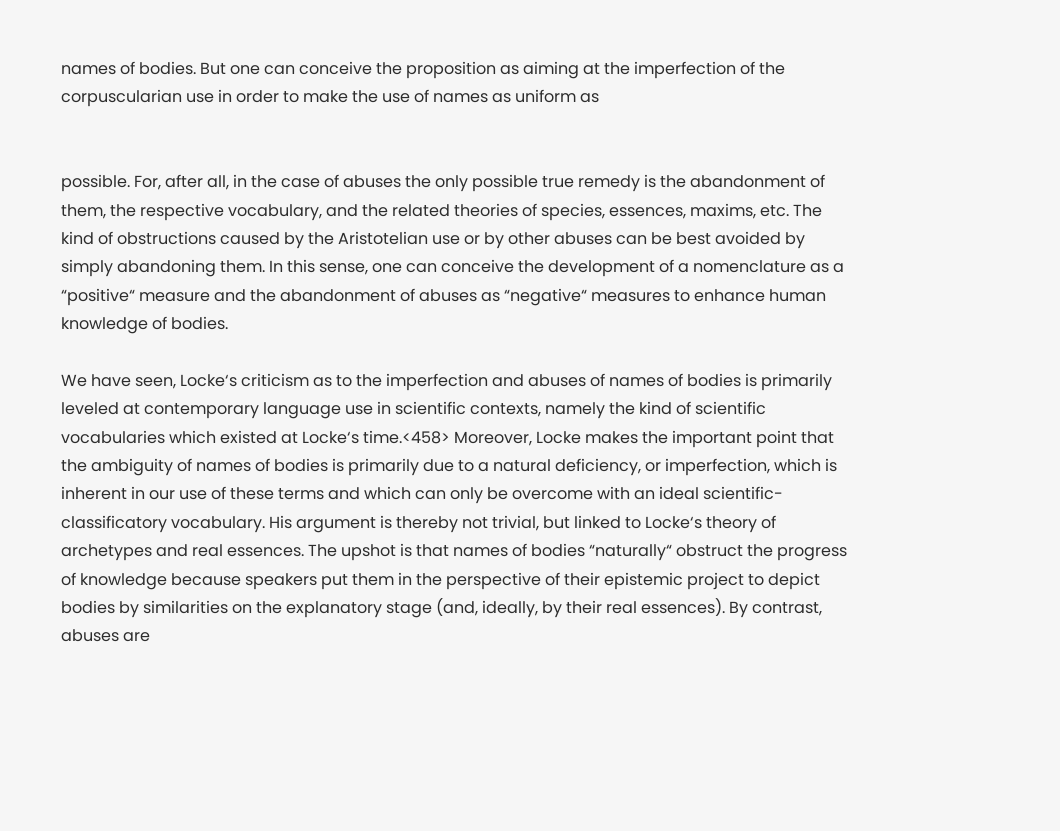names of bodies. But one can conceive the proposition as aiming at the imperfection of the corpuscularian use in order to make the use of names as uniform as


possible. For, after all, in the case of abuses the only possible true remedy is the abandonment of them, the respective vocabulary, and the related theories of species, essences, maxims, etc. The kind of obstructions caused by the Aristotelian use or by other abuses can be best avoided by simply abandoning them. In this sense, one can conceive the development of a nomenclature as a “positive“ measure and the abandonment of abuses as “negative“ measures to enhance human knowledge of bodies.

We have seen, Locke‘s criticism as to the imperfection and abuses of names of bodies is primarily leveled at contemporary language use in scientific contexts, namely the kind of scientific vocabularies which existed at Locke‘s time.<458> Moreover, Locke makes the important point that the ambiguity of names of bodies is primarily due to a natural deficiency, or imperfection, which is inherent in our use of these terms and which can only be overcome with an ideal scientific-classificatory vocabulary. His argument is thereby not trivial, but linked to Locke‘s theory of archetypes and real essences. The upshot is that names of bodies “naturally“ obstruct the progress of knowledge because speakers put them in the perspective of their epistemic project to depict bodies by similarities on the explanatory stage (and, ideally, by their real essences). By contrast, abuses are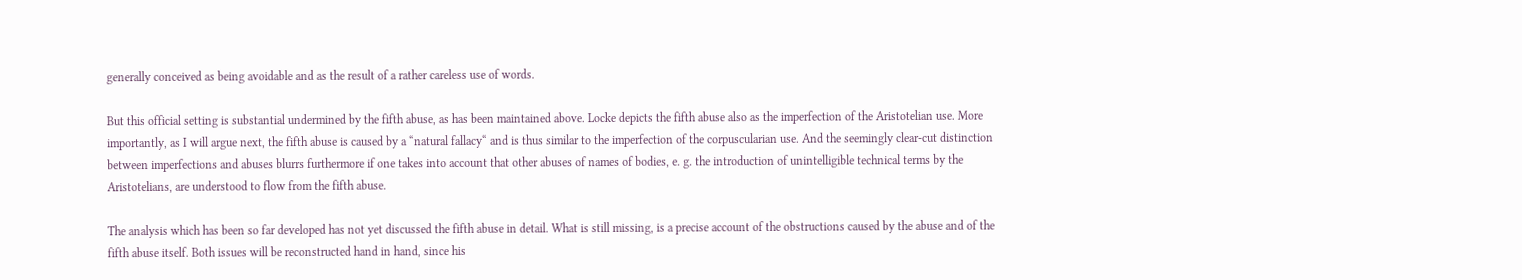generally conceived as being avoidable and as the result of a rather careless use of words.

But this official setting is substantial undermined by the fifth abuse, as has been maintained above. Locke depicts the fifth abuse also as the imperfection of the Aristotelian use. More importantly, as I will argue next, the fifth abuse is caused by a “natural fallacy“ and is thus similar to the imperfection of the corpuscularian use. And the seemingly clear-cut distinction between imperfections and abuses blurrs furthermore if one takes into account that other abuses of names of bodies, e. g. the introduction of unintelligible technical terms by the Aristotelians, are understood to flow from the fifth abuse.

The analysis which has been so far developed has not yet discussed the fifth abuse in detail. What is still missing, is a precise account of the obstructions caused by the abuse and of the fifth abuse itself. Both issues will be reconstructed hand in hand, since his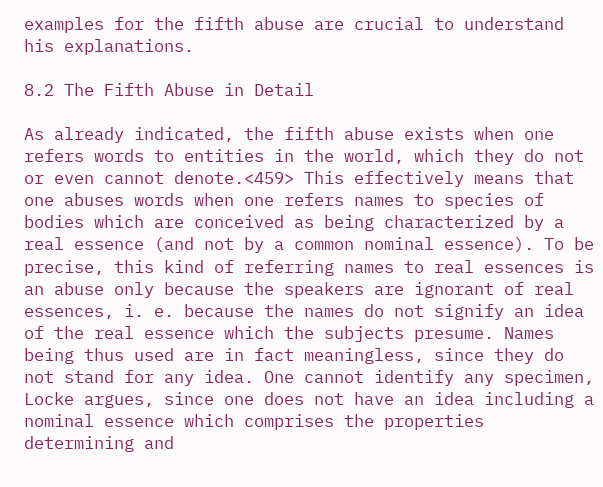examples for the fifth abuse are crucial to understand his explanations.

8.2 The Fifth Abuse in Detail

As already indicated, the fifth abuse exists when one refers words to entities in the world, which they do not or even cannot denote.<459> This effectively means that one abuses words when one refers names to species of bodies which are conceived as being characterized by a real essence (and not by a common nominal essence). To be precise, this kind of referring names to real essences is an abuse only because the speakers are ignorant of real essences, i. e. because the names do not signify an idea of the real essence which the subjects presume. Names being thus used are in fact meaningless, since they do not stand for any idea. One cannot identify any specimen, Locke argues, since one does not have an idea including a nominal essence which comprises the properties determining and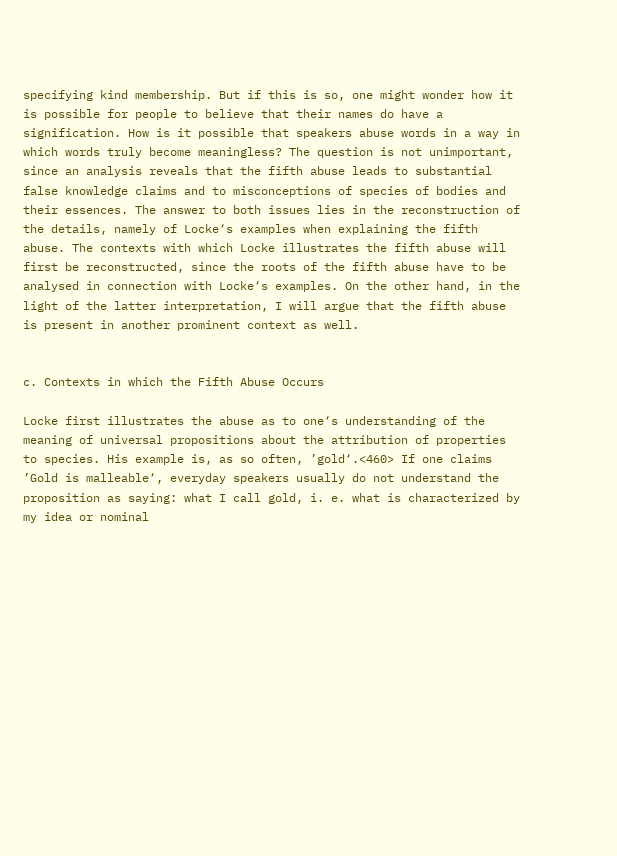specifying kind membership. But if this is so, one might wonder how it is possible for people to believe that their names do have a signification. How is it possible that speakers abuse words in a way in which words truly become meaningless? The question is not unimportant, since an analysis reveals that the fifth abuse leads to substantial false knowledge claims and to misconceptions of species of bodies and their essences. The answer to both issues lies in the reconstruction of the details, namely of Locke‘s examples when explaining the fifth abuse. The contexts with which Locke illustrates the fifth abuse will first be reconstructed, since the roots of the fifth abuse have to be analysed in connection with Locke‘s examples. On the other hand, in the light of the latter interpretation, I will argue that the fifth abuse is present in another prominent context as well.


c. Contexts in which the Fifth Abuse Occurs

Locke first illustrates the abuse as to one‘s understanding of the meaning of universal propositions about the attribution of properties to species. His example is, as so often, ’gold‘.<460> If one claims ’Gold is malleable‘, everyday speakers usually do not understand the proposition as saying: what I call gold, i. e. what is characterized by my idea or nominal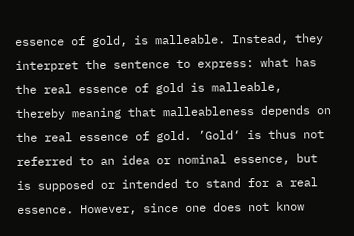essence of gold, is malleable. Instead, they interpret the sentence to express: what has the real essence of gold is malleable, thereby meaning that malleableness depends on the real essence of gold. ’Gold‘ is thus not referred to an idea or nominal essence, but is supposed or intended to stand for a real essence. However, since one does not know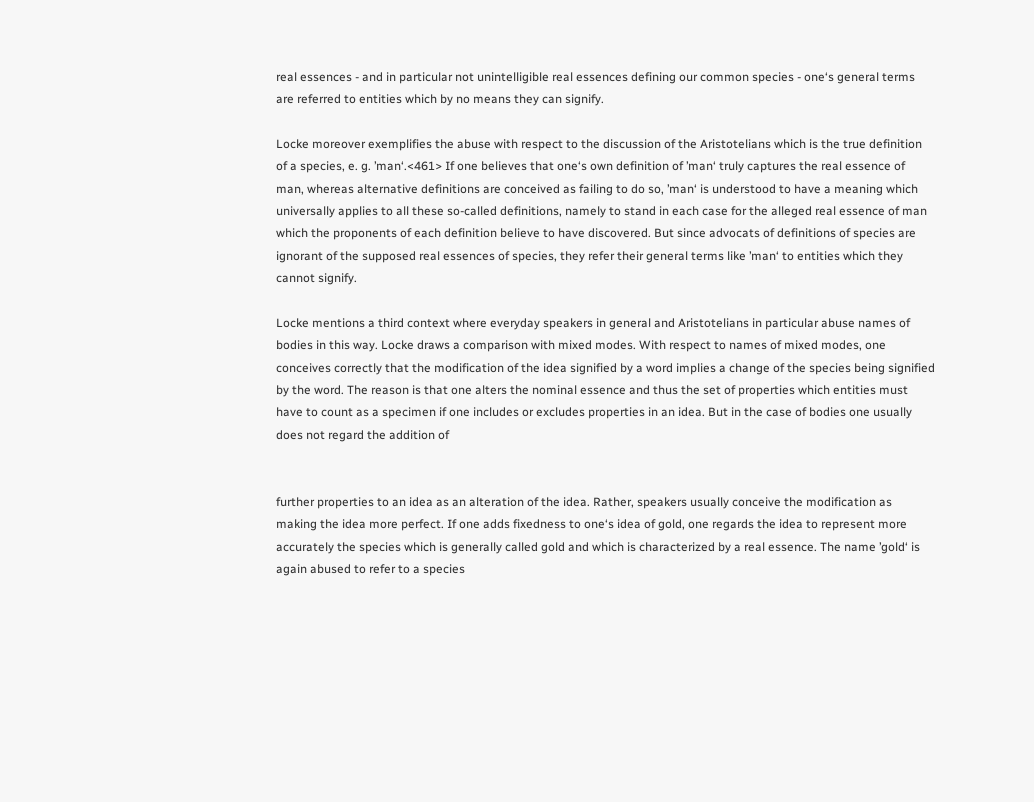real essences - and in particular not unintelligible real essences defining our common species - one‘s general terms are referred to entities which by no means they can signify.

Locke moreover exemplifies the abuse with respect to the discussion of the Aristotelians which is the true definition of a species, e. g. ’man‘.<461> If one believes that one‘s own definition of ’man‘ truly captures the real essence of man, whereas alternative definitions are conceived as failing to do so, ’man‘ is understood to have a meaning which universally applies to all these so-called definitions, namely to stand in each case for the alleged real essence of man which the proponents of each definition believe to have discovered. But since advocats of definitions of species are ignorant of the supposed real essences of species, they refer their general terms like ’man‘ to entities which they cannot signify.

Locke mentions a third context where everyday speakers in general and Aristotelians in particular abuse names of bodies in this way. Locke draws a comparison with mixed modes. With respect to names of mixed modes, one conceives correctly that the modification of the idea signified by a word implies a change of the species being signified by the word. The reason is that one alters the nominal essence and thus the set of properties which entities must have to count as a specimen if one includes or excludes properties in an idea. But in the case of bodies one usually does not regard the addition of


further properties to an idea as an alteration of the idea. Rather, speakers usually conceive the modification as making the idea more perfect. If one adds fixedness to one‘s idea of gold, one regards the idea to represent more accurately the species which is generally called gold and which is characterized by a real essence. The name ’gold‘ is again abused to refer to a species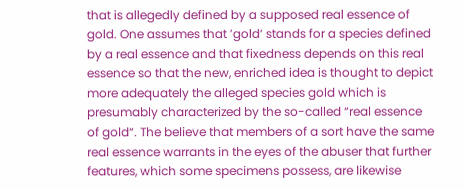that is allegedly defined by a supposed real essence of gold. One assumes that ’gold‘ stands for a species defined by a real essence and that fixedness depends on this real essence so that the new, enriched idea is thought to depict more adequately the alleged species gold which is presumably characterized by the so-called “real essence of gold“. The believe that members of a sort have the same real essence warrants in the eyes of the abuser that further features, which some specimens possess, are likewise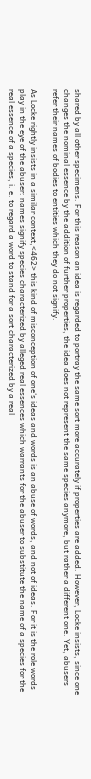shared by all other specimens. For this reason an idea is regarded to portray the same sort more accurately if properties are added. However, Locke insists, since one changes the nominal essence by the addition of further properties, the idea does not represent the same species anymore, but rather a different one. Yet, abusers refer their names of bodies to entities which they do not signify.

As Locke rightly insists in a similar context,<462> this kind of misconception of one‘s ideas and words is an abuse of words, and not of ideas. For it is the role words play in the eye of the abuser: names signify species characterized by alleged real essences which warrants for the abuser to substitute the name of a species for the real essence of a species, i. e. to regard a word to stand for a sort characterized by a real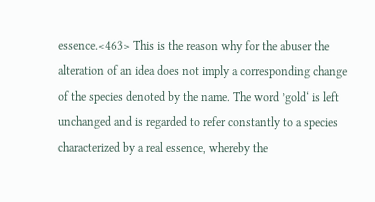essence.<463> This is the reason why for the abuser the alteration of an idea does not imply a corresponding change of the species denoted by the name. The word ’gold‘ is left unchanged and is regarded to refer constantly to a species characterized by a real essence, whereby the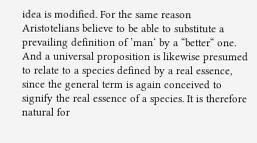idea is modified. For the same reason Aristotelians believe to be able to substitute a prevailing definition of ’man‘ by a “better“ one. And a universal proposition is likewise presumed to relate to a species defined by a real essence, since the general term is again conceived to signify the real essence of a species. It is therefore natural for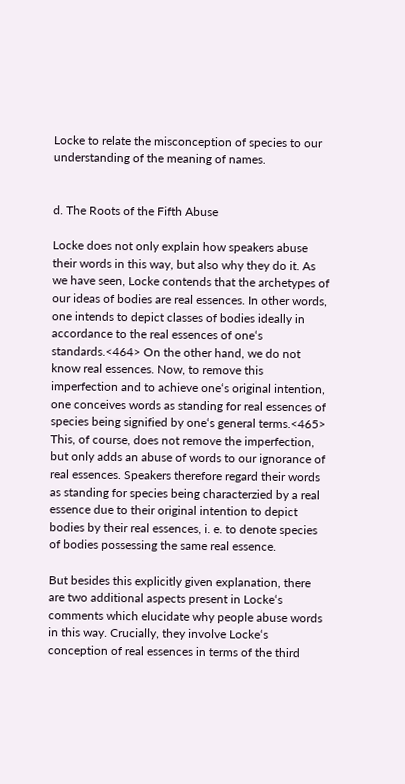Locke to relate the misconception of species to our understanding of the meaning of names.


d. The Roots of the Fifth Abuse

Locke does not only explain how speakers abuse their words in this way, but also why they do it. As we have seen, Locke contends that the archetypes of our ideas of bodies are real essences. In other words, one intends to depict classes of bodies ideally in accordance to the real essences of one‘s standards.<464> On the other hand, we do not know real essences. Now, to remove this imperfection and to achieve one‘s original intention, one conceives words as standing for real essences of species being signified by one‘s general terms.<465> This, of course, does not remove the imperfection, but only adds an abuse of words to our ignorance of real essences. Speakers therefore regard their words as standing for species being characterzied by a real essence due to their original intention to depict bodies by their real essences, i. e. to denote species of bodies possessing the same real essence.

But besides this explicitly given explanation, there are two additional aspects present in Locke‘s comments which elucidate why people abuse words in this way. Crucially, they involve Locke‘s conception of real essences in terms of the third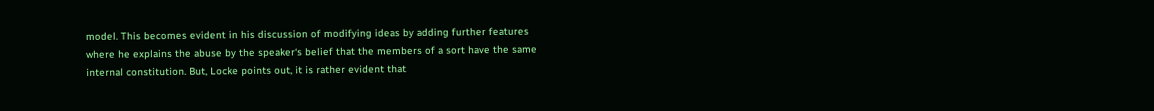model. This becomes evident in his discussion of modifying ideas by adding further features where he explains the abuse by the speaker‘s belief that the members of a sort have the same internal constitution. But, Locke points out, it is rather evident that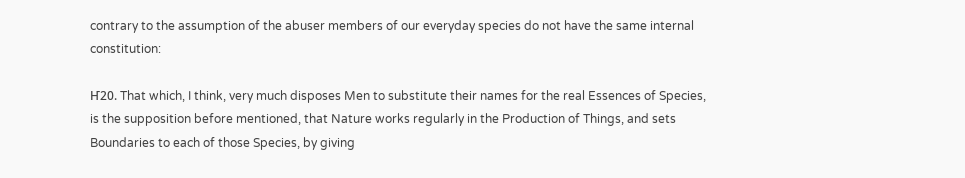contrary to the assumption of the abuser members of our everyday species do not have the same internal constitution:

Ҥ20. That which, I think, very much disposes Men to substitute their names for the real Essences of Species, is the supposition before mentioned, that Nature works regularly in the Production of Things, and sets Boundaries to each of those Species, by giving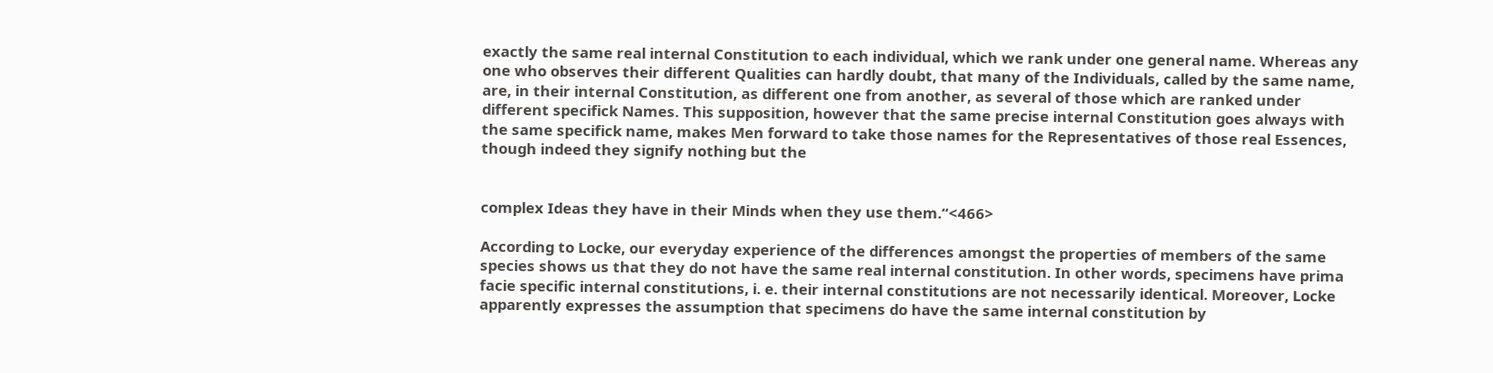exactly the same real internal Constitution to each individual, which we rank under one general name. Whereas any one who observes their different Qualities can hardly doubt, that many of the Individuals, called by the same name, are, in their internal Constitution, as different one from another, as several of those which are ranked under different specifick Names. This supposition, however that the same precise internal Constitution goes always with the same specifick name, makes Men forward to take those names for the Representatives of those real Essences, though indeed they signify nothing but the


complex Ideas they have in their Minds when they use them.“<466>

According to Locke, our everyday experience of the differences amongst the properties of members of the same species shows us that they do not have the same real internal constitution. In other words, specimens have prima facie specific internal constitutions, i. e. their internal constitutions are not necessarily identical. Moreover, Locke apparently expresses the assumption that specimens do have the same internal constitution by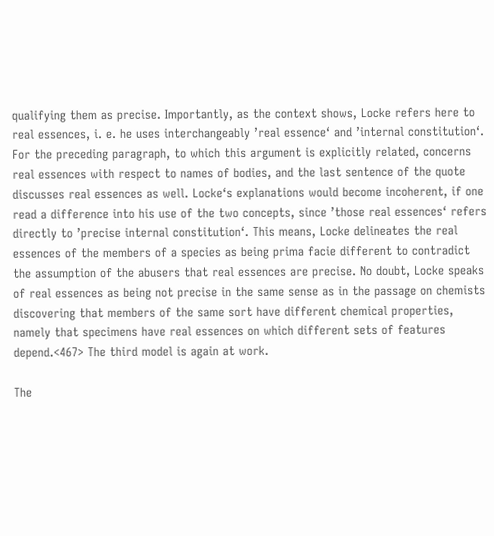qualifying them as precise. Importantly, as the context shows, Locke refers here to real essences, i. e. he uses interchangeably ’real essence‘ and ’internal constitution‘. For the preceding paragraph, to which this argument is explicitly related, concerns real essences with respect to names of bodies, and the last sentence of the quote discusses real essences as well. Locke‘s explanations would become incoherent, if one read a difference into his use of the two concepts, since ’those real essences‘ refers directly to ’precise internal constitution‘. This means, Locke delineates the real essences of the members of a species as being prima facie different to contradict the assumption of the abusers that real essences are precise. No doubt, Locke speaks of real essences as being not precise in the same sense as in the passage on chemists discovering that members of the same sort have different chemical properties, namely that specimens have real essences on which different sets of features depend.<467> The third model is again at work.

The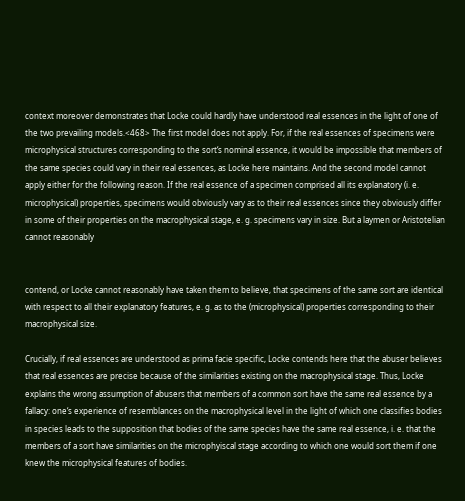context moreover demonstrates that Locke could hardly have understood real essences in the light of one of the two prevailing models.<468> The first model does not apply. For, if the real essences of specimens were microphysical structures corresponding to the sort‘s nominal essence, it would be impossible that members of the same species could vary in their real essences, as Locke here maintains. And the second model cannot apply either for the following reason. If the real essence of a specimen comprised all its explanatory (i. e. microphysical) properties, specimens would obviously vary as to their real essences since they obviously differ in some of their properties on the macrophysical stage, e. g. specimens vary in size. But a laymen or Aristotelian cannot reasonably


contend, or Locke cannot reasonably have taken them to believe, that specimens of the same sort are identical with respect to all their explanatory features, e. g. as to the (microphysical) properties corresponding to their macrophysical size.

Crucially, if real essences are understood as prima facie specific, Locke contends here that the abuser believes that real essences are precise because of the similarities existing on the macrophysical stage. Thus, Locke explains the wrong assumption of abusers that members of a common sort have the same real essence by a fallacy: one‘s experience of resemblances on the macrophysical level in the light of which one classifies bodies in species leads to the supposition that bodies of the same species have the same real essence, i. e. that the members of a sort have similarities on the microphyiscal stage according to which one would sort them if one knew the microphysical features of bodies.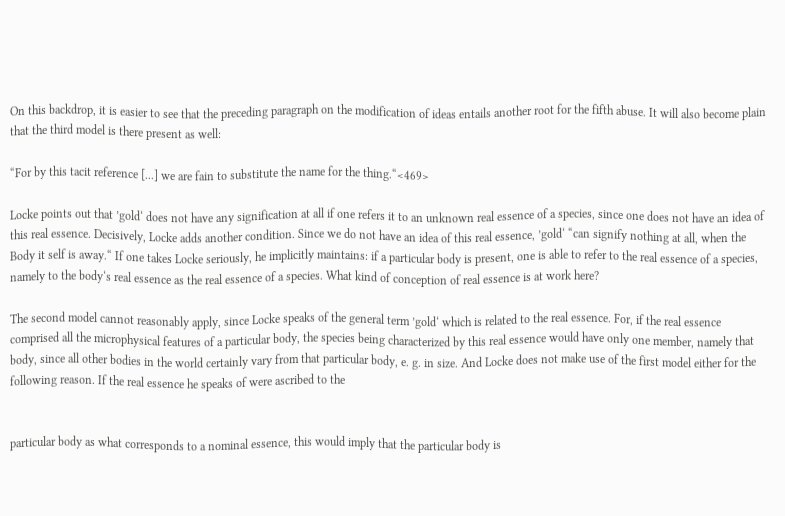On this backdrop, it is easier to see that the preceding paragraph on the modification of ideas entails another root for the fifth abuse. It will also become plain that the third model is there present as well:

“For by this tacit reference [...] we are fain to substitute the name for the thing.“<469>

Locke points out that ’gold‘ does not have any signification at all if one refers it to an unknown real essence of a species, since one does not have an idea of this real essence. Decisively, Locke adds another condition. Since we do not have an idea of this real essence, ’gold‘ “can signify nothing at all, when the Body it self is away.“ If one takes Locke seriously, he implicitly maintains: if a particular body is present, one is able to refer to the real essence of a species, namely to the body‘s real essence as the real essence of a species. What kind of conception of real essence is at work here?

The second model cannot reasonably apply, since Locke speaks of the general term ’gold‘ which is related to the real essence. For, if the real essence comprised all the microphysical features of a particular body, the species being characterized by this real essence would have only one member, namely that body, since all other bodies in the world certainly vary from that particular body, e. g. in size. And Locke does not make use of the first model either for the following reason. If the real essence he speaks of were ascribed to the


particular body as what corresponds to a nominal essence, this would imply that the particular body is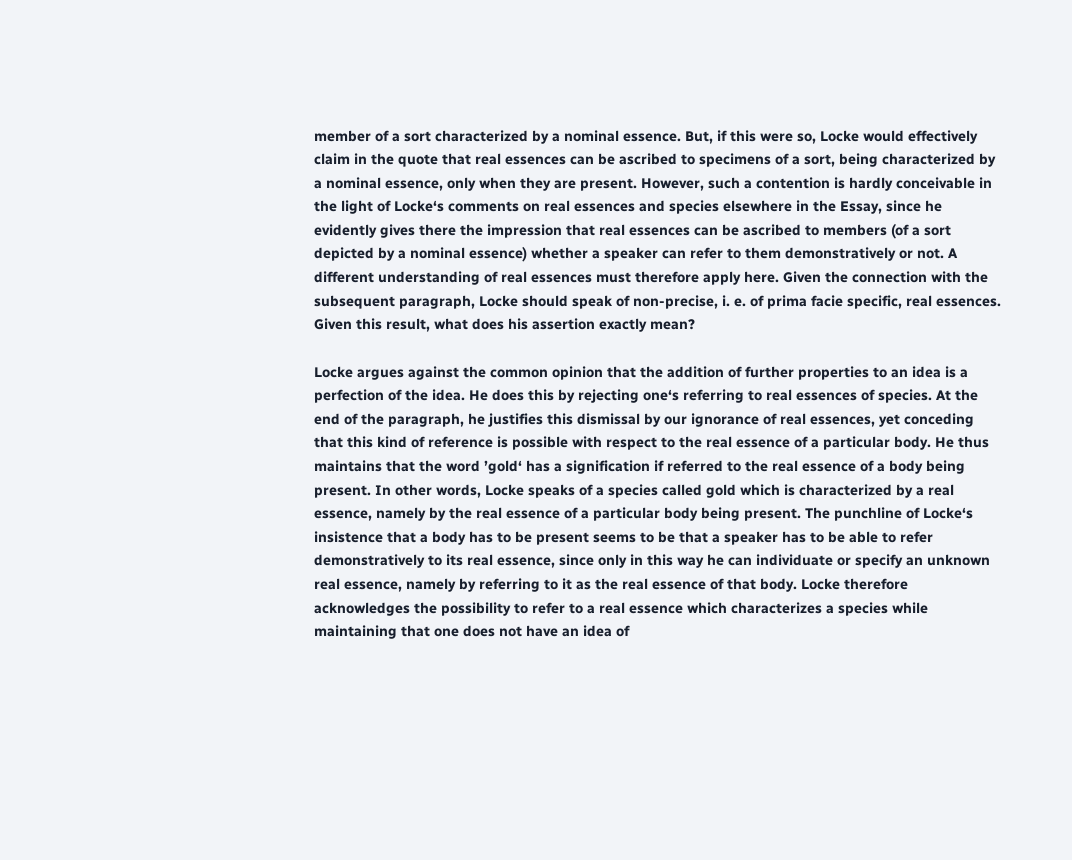member of a sort characterized by a nominal essence. But, if this were so, Locke would effectively claim in the quote that real essences can be ascribed to specimens of a sort, being characterized by a nominal essence, only when they are present. However, such a contention is hardly conceivable in the light of Locke‘s comments on real essences and species elsewhere in the Essay, since he evidently gives there the impression that real essences can be ascribed to members (of a sort depicted by a nominal essence) whether a speaker can refer to them demonstratively or not. A different understanding of real essences must therefore apply here. Given the connection with the subsequent paragraph, Locke should speak of non-precise, i. e. of prima facie specific, real essences. Given this result, what does his assertion exactly mean?

Locke argues against the common opinion that the addition of further properties to an idea is a perfection of the idea. He does this by rejecting one‘s referring to real essences of species. At the end of the paragraph, he justifies this dismissal by our ignorance of real essences, yet conceding that this kind of reference is possible with respect to the real essence of a particular body. He thus maintains that the word ’gold‘ has a signification if referred to the real essence of a body being present. In other words, Locke speaks of a species called gold which is characterized by a real essence, namely by the real essence of a particular body being present. The punchline of Locke‘s insistence that a body has to be present seems to be that a speaker has to be able to refer demonstratively to its real essence, since only in this way he can individuate or specify an unknown real essence, namely by referring to it as the real essence of that body. Locke therefore acknowledges the possibility to refer to a real essence which characterizes a species while maintaining that one does not have an idea of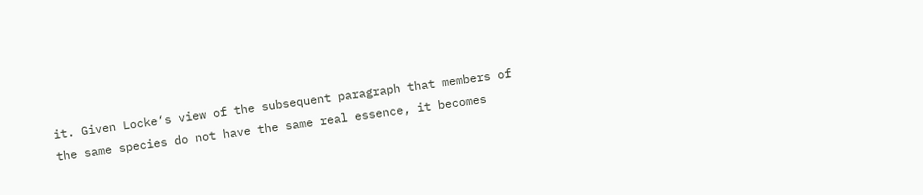it. Given Locke‘s view of the subsequent paragraph that members of the same species do not have the same real essence, it becomes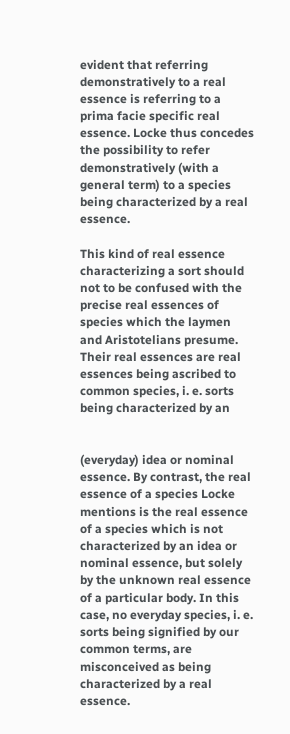evident that referring demonstratively to a real essence is referring to a prima facie specific real essence. Locke thus concedes the possibility to refer demonstratively (with a general term) to a species being characterized by a real essence.

This kind of real essence characterizing a sort should not to be confused with the precise real essences of species which the laymen and Aristotelians presume. Their real essences are real essences being ascribed to common species, i. e. sorts being characterized by an


(everyday) idea or nominal essence. By contrast, the real essence of a species Locke mentions is the real essence of a species which is not characterized by an idea or nominal essence, but solely by the unknown real essence of a particular body. In this case, no everyday species, i. e. sorts being signified by our common terms, are misconceived as being characterized by a real essence.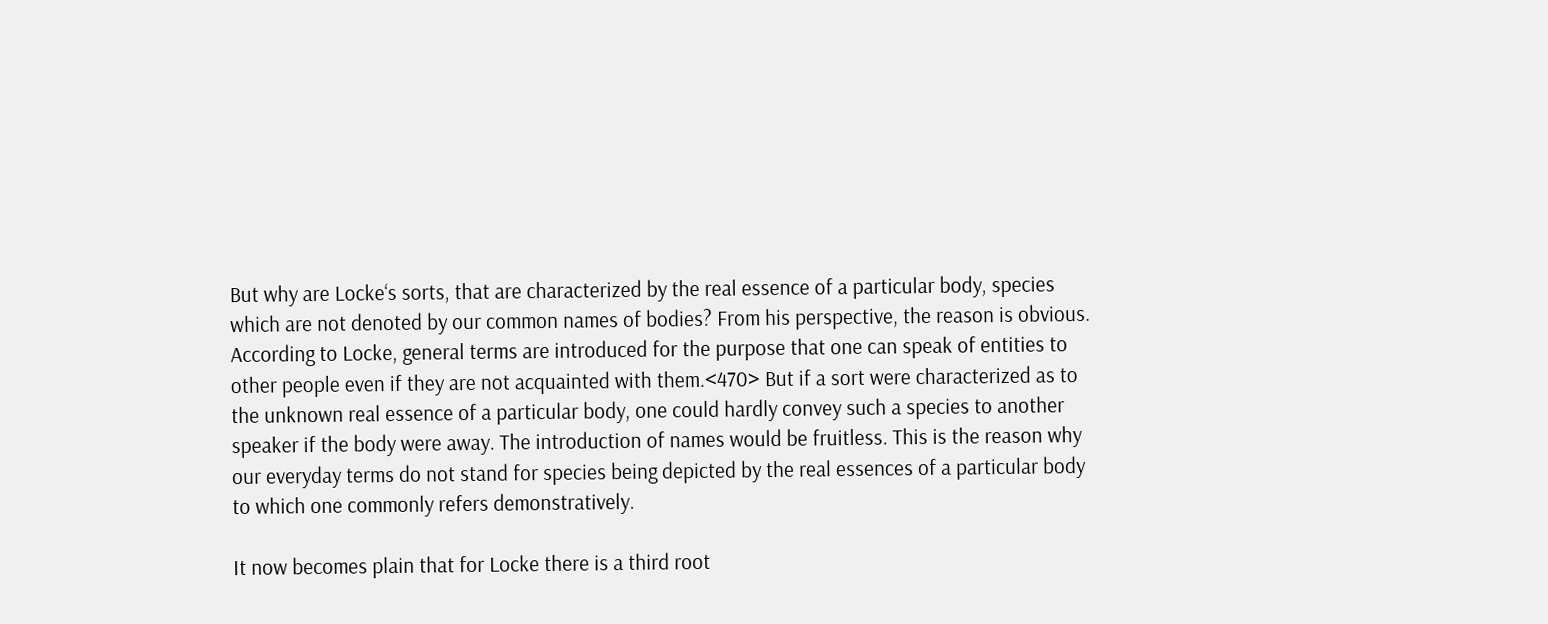But why are Locke‘s sorts, that are characterized by the real essence of a particular body, species which are not denoted by our common names of bodies? From his perspective, the reason is obvious. According to Locke, general terms are introduced for the purpose that one can speak of entities to other people even if they are not acquainted with them.<470> But if a sort were characterized as to the unknown real essence of a particular body, one could hardly convey such a species to another speaker if the body were away. The introduction of names would be fruitless. This is the reason why our everyday terms do not stand for species being depicted by the real essences of a particular body to which one commonly refers demonstratively.

It now becomes plain that for Locke there is a third root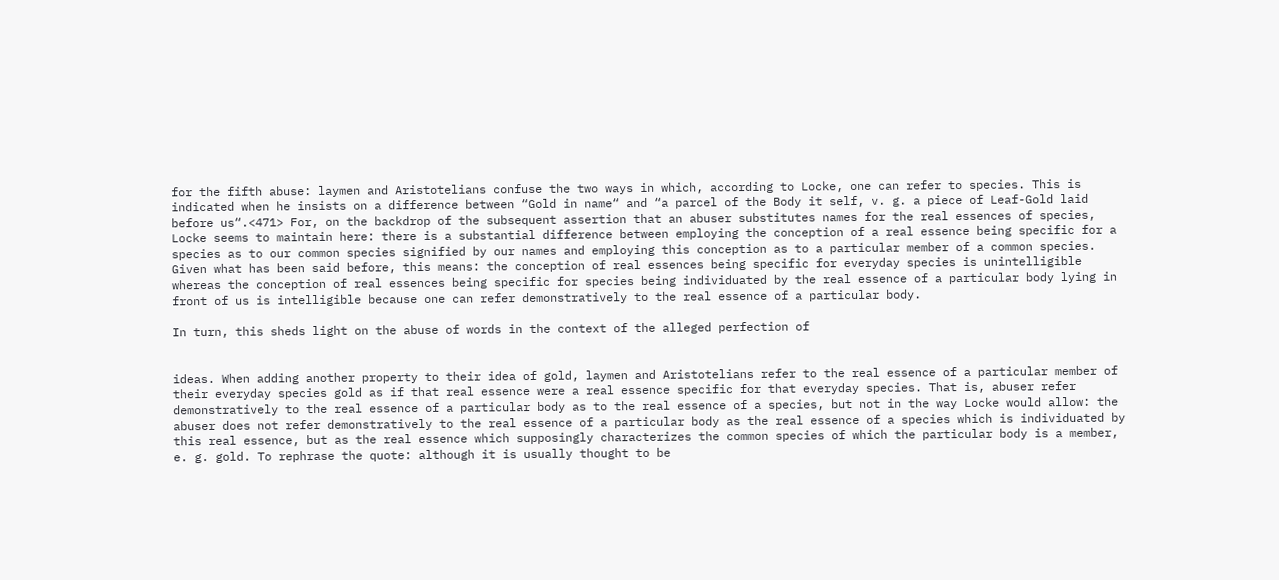for the fifth abuse: laymen and Aristotelians confuse the two ways in which, according to Locke, one can refer to species. This is indicated when he insists on a difference between “Gold in name“ and “a parcel of the Body it self, v. g. a piece of Leaf-Gold laid before us“.<471> For, on the backdrop of the subsequent assertion that an abuser substitutes names for the real essences of species, Locke seems to maintain here: there is a substantial difference between employing the conception of a real essence being specific for a species as to our common species signified by our names and employing this conception as to a particular member of a common species. Given what has been said before, this means: the conception of real essences being specific for everyday species is unintelligible whereas the conception of real essences being specific for species being individuated by the real essence of a particular body lying in front of us is intelligible because one can refer demonstratively to the real essence of a particular body.

In turn, this sheds light on the abuse of words in the context of the alleged perfection of


ideas. When adding another property to their idea of gold, laymen and Aristotelians refer to the real essence of a particular member of their everyday species gold as if that real essence were a real essence specific for that everyday species. That is, abuser refer demonstratively to the real essence of a particular body as to the real essence of a species, but not in the way Locke would allow: the abuser does not refer demonstratively to the real essence of a particular body as the real essence of a species which is individuated by this real essence, but as the real essence which supposingly characterizes the common species of which the particular body is a member, e. g. gold. To rephrase the quote: although it is usually thought to be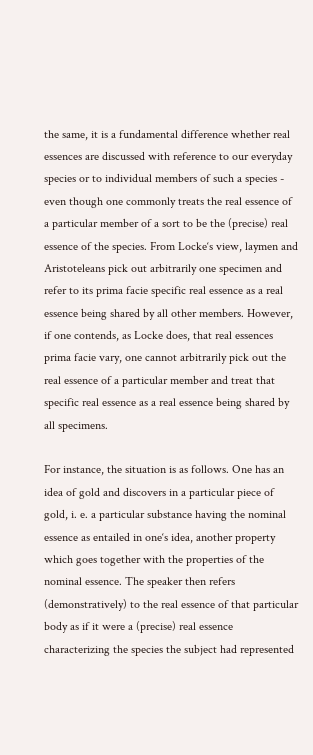the same, it is a fundamental difference whether real essences are discussed with reference to our everyday species or to individual members of such a species - even though one commonly treats the real essence of a particular member of a sort to be the (precise) real essence of the species. From Locke‘s view, laymen and Aristoteleans pick out arbitrarily one specimen and refer to its prima facie specific real essence as a real essence being shared by all other members. However, if one contends, as Locke does, that real essences prima facie vary, one cannot arbitrarily pick out the real essence of a particular member and treat that specific real essence as a real essence being shared by all specimens.

For instance, the situation is as follows. One has an idea of gold and discovers in a particular piece of gold, i. e. a particular substance having the nominal essence as entailed in one‘s idea, another property which goes together with the properties of the nominal essence. The speaker then refers (demonstratively) to the real essence of that particular body as if it were a (precise) real essence characterizing the species the subject had represented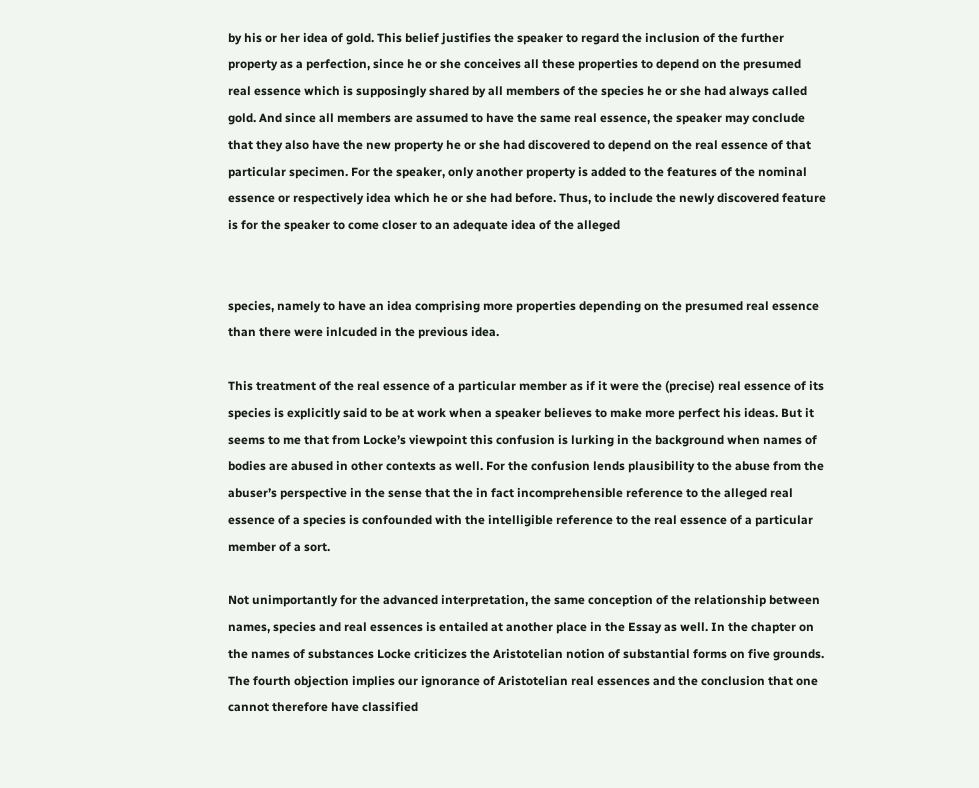by his or her idea of gold. This belief justifies the speaker to regard the inclusion of the further property as a perfection, since he or she conceives all these properties to depend on the presumed real essence which is supposingly shared by all members of the species he or she had always called gold. And since all members are assumed to have the same real essence, the speaker may conclude that they also have the new property he or she had discovered to depend on the real essence of that particular specimen. For the speaker, only another property is added to the features of the nominal essence or respectively idea which he or she had before. Thus, to include the newly discovered feature is for the speaker to come closer to an adequate idea of the alleged


species, namely to have an idea comprising more properties depending on the presumed real essence than there were inlcuded in the previous idea.

This treatment of the real essence of a particular member as if it were the (precise) real essence of its species is explicitly said to be at work when a speaker believes to make more perfect his ideas. But it seems to me that from Locke’s viewpoint this confusion is lurking in the background when names of bodies are abused in other contexts as well. For the confusion lends plausibility to the abuse from the abuser’s perspective in the sense that the in fact incomprehensible reference to the alleged real essence of a species is confounded with the intelligible reference to the real essence of a particular member of a sort.

Not unimportantly for the advanced interpretation, the same conception of the relationship between names, species and real essences is entailed at another place in the Essay as well. In the chapter on the names of substances Locke criticizes the Aristotelian notion of substantial forms on five grounds. The fourth objection implies our ignorance of Aristotelian real essences and the conclusion that one cannot therefore have classified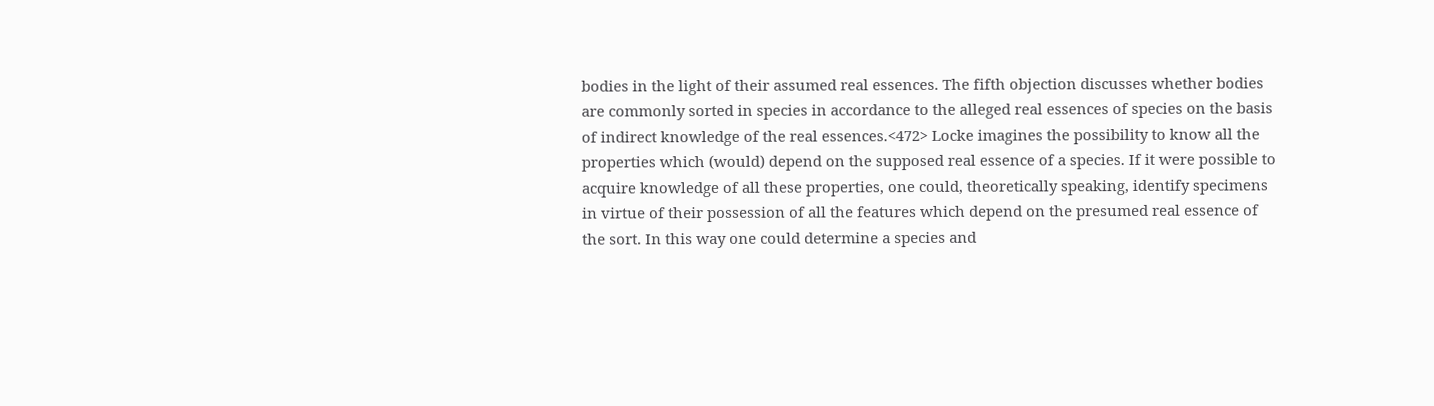bodies in the light of their assumed real essences. The fifth objection discusses whether bodies are commonly sorted in species in accordance to the alleged real essences of species on the basis of indirect knowledge of the real essences.<472> Locke imagines the possibility to know all the properties which (would) depend on the supposed real essence of a species. If it were possible to acquire knowledge of all these properties, one could, theoretically speaking, identify specimens in virtue of their possession of all the features which depend on the presumed real essence of the sort. In this way one could determine a species and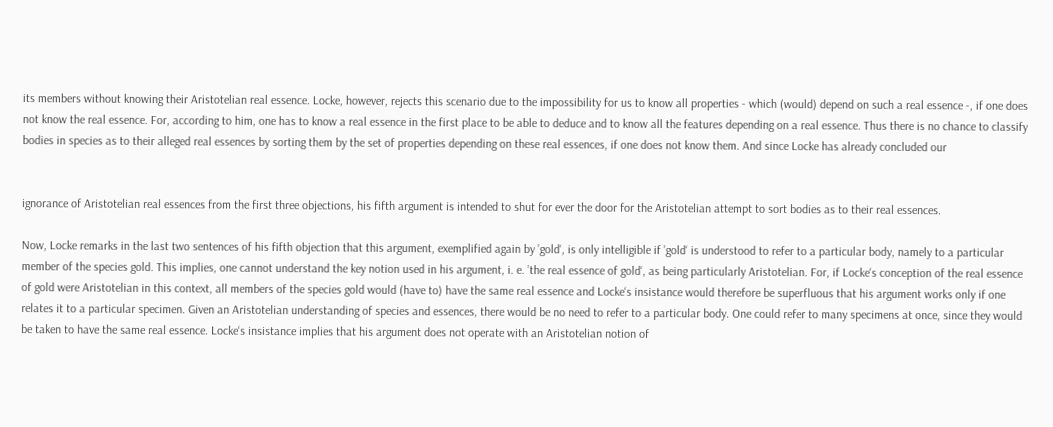its members without knowing their Aristotelian real essence. Locke, however, rejects this scenario due to the impossibility for us to know all properties - which (would) depend on such a real essence -, if one does not know the real essence. For, according to him, one has to know a real essence in the first place to be able to deduce and to know all the features depending on a real essence. Thus there is no chance to classify bodies in species as to their alleged real essences by sorting them by the set of properties depending on these real essences, if one does not know them. And since Locke has already concluded our


ignorance of Aristotelian real essences from the first three objections, his fifth argument is intended to shut for ever the door for the Aristotelian attempt to sort bodies as to their real essences.

Now, Locke remarks in the last two sentences of his fifth objection that this argument, exemplified again by ’gold‘, is only intelligible if ’gold‘ is understood to refer to a particular body, namely to a particular member of the species gold. This implies, one cannot understand the key notion used in his argument, i. e. ’the real essence of gold‘, as being particularly Aristotelian. For, if Locke‘s conception of the real essence of gold were Aristotelian in this context, all members of the species gold would (have to) have the same real essence and Locke‘s insistance would therefore be superfluous that his argument works only if one relates it to a particular specimen. Given an Aristotelian understanding of species and essences, there would be no need to refer to a particular body. One could refer to many specimens at once, since they would be taken to have the same real essence. Locke‘s insistance implies that his argument does not operate with an Aristotelian notion of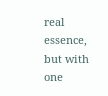real essence, but with one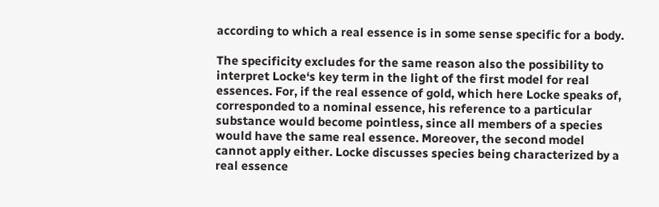according to which a real essence is in some sense specific for a body.

The specificity excludes for the same reason also the possibility to interpret Locke‘s key term in the light of the first model for real essences. For, if the real essence of gold, which here Locke speaks of, corresponded to a nominal essence, his reference to a particular substance would become pointless, since all members of a species would have the same real essence. Moreover, the second model cannot apply either. Locke discusses species being characterized by a real essence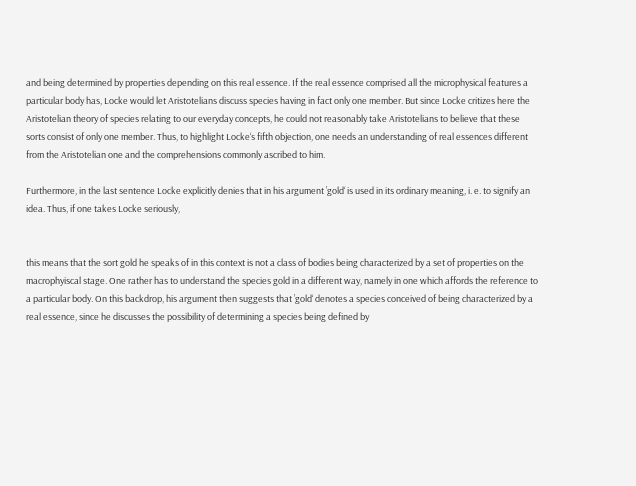and being determined by properties depending on this real essence. If the real essence comprised all the microphysical features a particular body has, Locke would let Aristotelians discuss species having in fact only one member. But since Locke critizes here the Aristotelian theory of species relating to our everyday concepts, he could not reasonably take Aristotelians to believe that these sorts consist of only one member. Thus, to highlight Locke‘s fifth objection, one needs an understanding of real essences different from the Aristotelian one and the comprehensions commonly ascribed to him.

Furthermore, in the last sentence Locke explicitly denies that in his argument ’gold‘ is used in its ordinary meaning, i. e. to signify an idea. Thus, if one takes Locke seriously,


this means that the sort gold he speaks of in this context is not a class of bodies being characterized by a set of properties on the macrophyiscal stage. One rather has to understand the species gold in a different way, namely in one which affords the reference to a particular body. On this backdrop, his argument then suggests that ’gold‘ denotes a species conceived of being characterized by a real essence, since he discusses the possibility of determining a species being defined by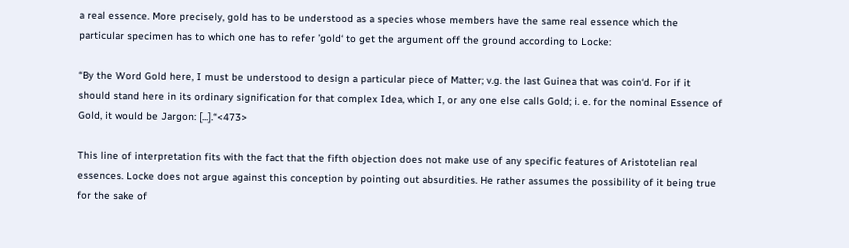a real essence. More precisely, gold has to be understood as a species whose members have the same real essence which the particular specimen has to which one has to refer ’gold‘ to get the argument off the ground according to Locke:

“By the Word Gold here, I must be understood to design a particular piece of Matter; v.g. the last Guinea that was coin‘d. For if it should stand here in its ordinary signification for that complex Idea, which I, or any one else calls Gold; i. e. for the nominal Essence of Gold, it would be Jargon: [...].“<473>

This line of interpretation fits with the fact that the fifth objection does not make use of any specific features of Aristotelian real essences. Locke does not argue against this conception by pointing out absurdities. He rather assumes the possibility of it being true for the sake of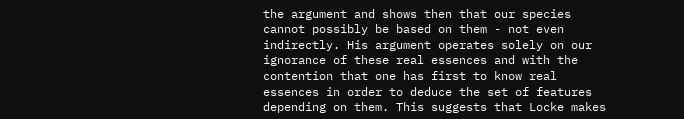the argument and shows then that our species cannot possibly be based on them - not even indirectly. His argument operates solely on our ignorance of these real essences and with the contention that one has first to know real essences in order to deduce the set of features depending on them. This suggests that Locke makes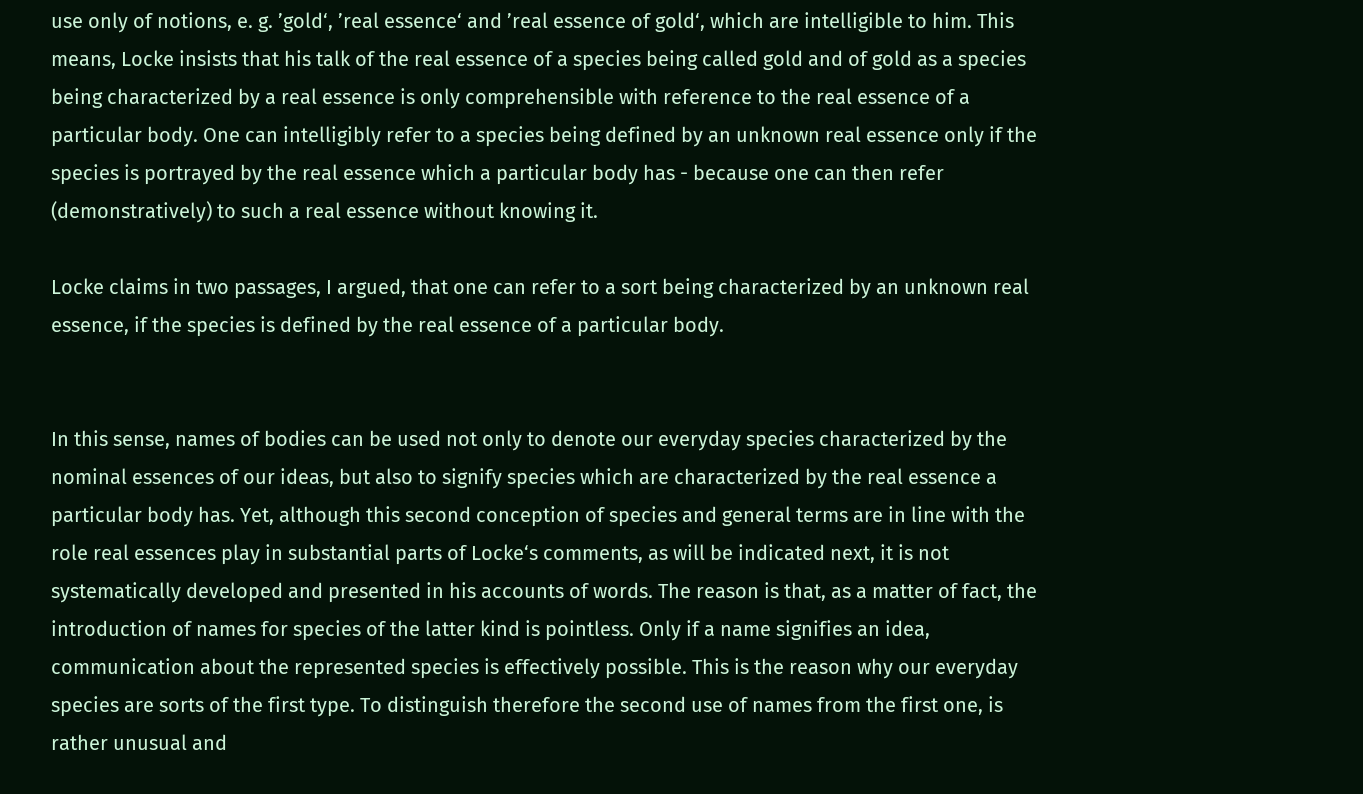use only of notions, e. g. ’gold‘, ’real essence‘ and ’real essence of gold‘, which are intelligible to him. This means, Locke insists that his talk of the real essence of a species being called gold and of gold as a species being characterized by a real essence is only comprehensible with reference to the real essence of a particular body. One can intelligibly refer to a species being defined by an unknown real essence only if the species is portrayed by the real essence which a particular body has - because one can then refer (demonstratively) to such a real essence without knowing it.

Locke claims in two passages, I argued, that one can refer to a sort being characterized by an unknown real essence, if the species is defined by the real essence of a particular body.


In this sense, names of bodies can be used not only to denote our everyday species characterized by the nominal essences of our ideas, but also to signify species which are characterized by the real essence a particular body has. Yet, although this second conception of species and general terms are in line with the role real essences play in substantial parts of Locke‘s comments, as will be indicated next, it is not systematically developed and presented in his accounts of words. The reason is that, as a matter of fact, the introduction of names for species of the latter kind is pointless. Only if a name signifies an idea, communication about the represented species is effectively possible. This is the reason why our everyday species are sorts of the first type. To distinguish therefore the second use of names from the first one, is rather unusual and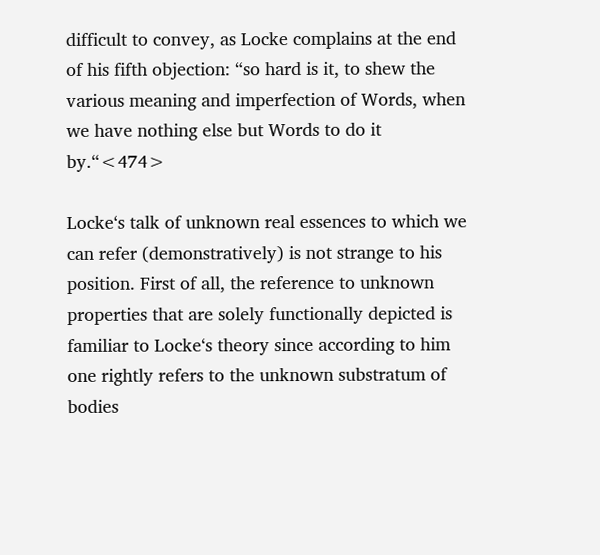difficult to convey, as Locke complains at the end of his fifth objection: “so hard is it, to shew the various meaning and imperfection of Words, when we have nothing else but Words to do it by.“<474>

Locke‘s talk of unknown real essences to which we can refer (demonstratively) is not strange to his position. First of all, the reference to unknown properties that are solely functionally depicted is familiar to Locke‘s theory since according to him one rightly refers to the unknown substratum of bodies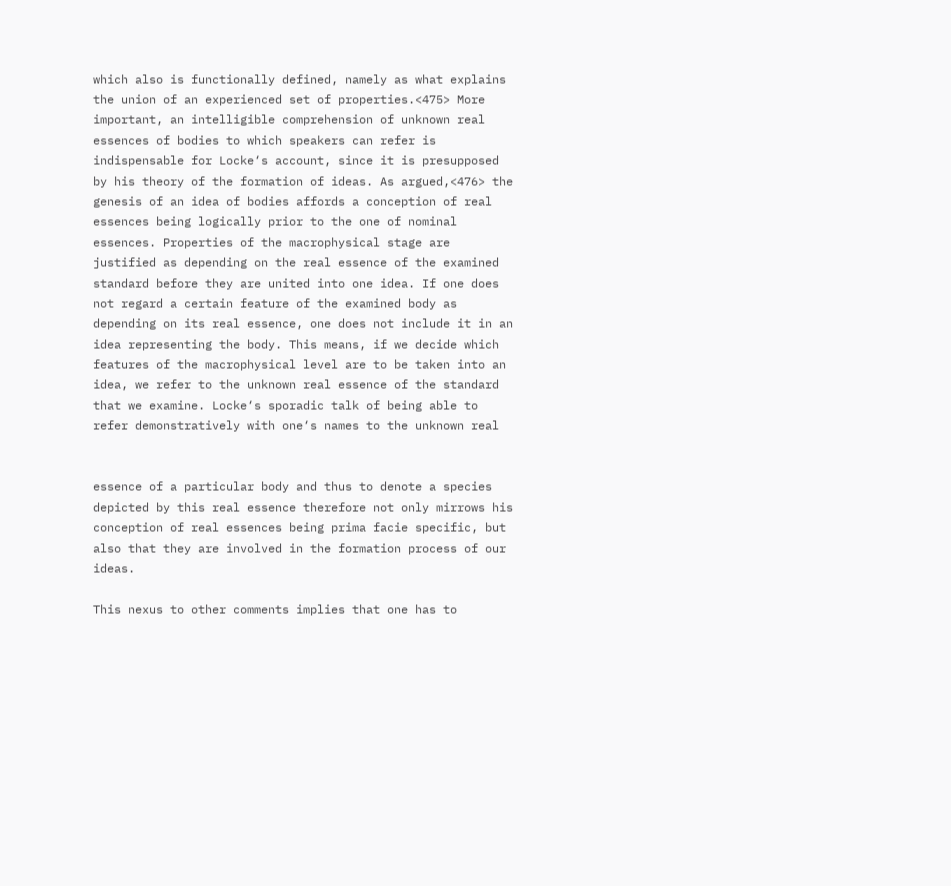which also is functionally defined, namely as what explains the union of an experienced set of properties.<475> More important, an intelligible comprehension of unknown real essences of bodies to which speakers can refer is indispensable for Locke‘s account, since it is presupposed by his theory of the formation of ideas. As argued,<476> the genesis of an idea of bodies affords a conception of real essences being logically prior to the one of nominal essences. Properties of the macrophysical stage are justified as depending on the real essence of the examined standard before they are united into one idea. If one does not regard a certain feature of the examined body as depending on its real essence, one does not include it in an idea representing the body. This means, if we decide which features of the macrophysical level are to be taken into an idea, we refer to the unknown real essence of the standard that we examine. Locke‘s sporadic talk of being able to refer demonstratively with one‘s names to the unknown real


essence of a particular body and thus to denote a species depicted by this real essence therefore not only mirrows his conception of real essences being prima facie specific, but also that they are involved in the formation process of our ideas.

This nexus to other comments implies that one has to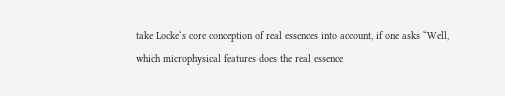take Locke‘s core conception of real essences into account, if one asks “Well, which microphysical features does the real essence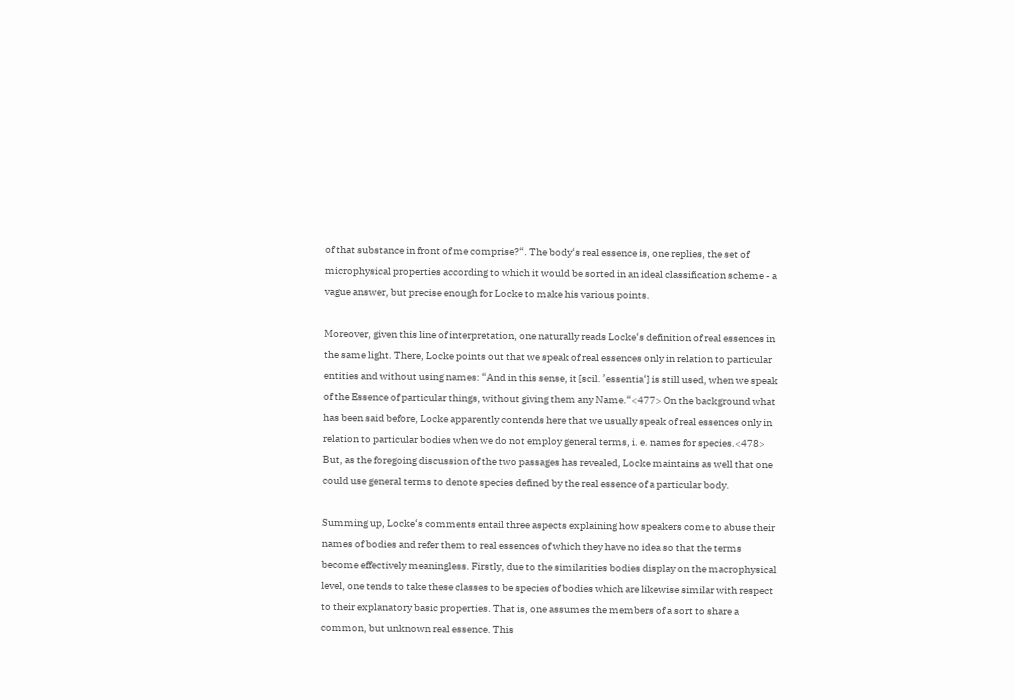of that substance in front of me comprise?“. The body‘s real essence is, one replies, the set of microphysical properties according to which it would be sorted in an ideal classification scheme - a vague answer, but precise enough for Locke to make his various points.

Moreover, given this line of interpretation, one naturally reads Locke‘s definition of real essences in the same light. There, Locke points out that we speak of real essences only in relation to particular entities and without using names: “And in this sense, it [scil. ’essentia‘] is still used, when we speak of the Essence of particular things, without giving them any Name.“<477> On the background what has been said before, Locke apparently contends here that we usually speak of real essences only in relation to particular bodies when we do not employ general terms, i. e. names for species.<478> But, as the foregoing discussion of the two passages has revealed, Locke maintains as well that one could use general terms to denote species defined by the real essence of a particular body.

Summing up, Locke‘s comments entail three aspects explaining how speakers come to abuse their names of bodies and refer them to real essences of which they have no idea so that the terms become effectively meaningless. Firstly, due to the similarities bodies display on the macrophysical level, one tends to take these classes to be species of bodies which are likewise similar with respect to their explanatory basic properties. That is, one assumes the members of a sort to share a common, but unknown real essence. This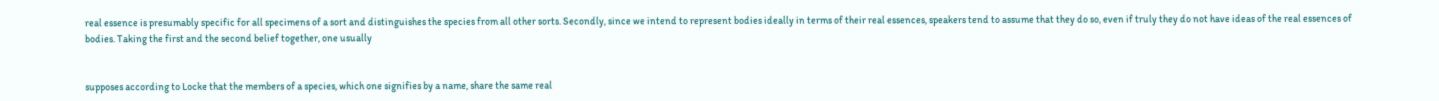real essence is presumably specific for all specimens of a sort and distinguishes the species from all other sorts. Secondly, since we intend to represent bodies ideally in terms of their real essences, speakers tend to assume that they do so, even if truly they do not have ideas of the real essences of bodies. Taking the first and the second belief together, one usually


supposes according to Locke that the members of a species, which one signifies by a name, share the same real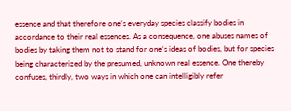essence and that therefore one‘s everyday species classify bodies in accordance to their real essences. As a consequence, one abuses names of bodies by taking them not to stand for one‘s ideas of bodies, but for species being characterized by the presumed, unknown real essence. One thereby confuses, thirdly, two ways in which one can intelligibly refer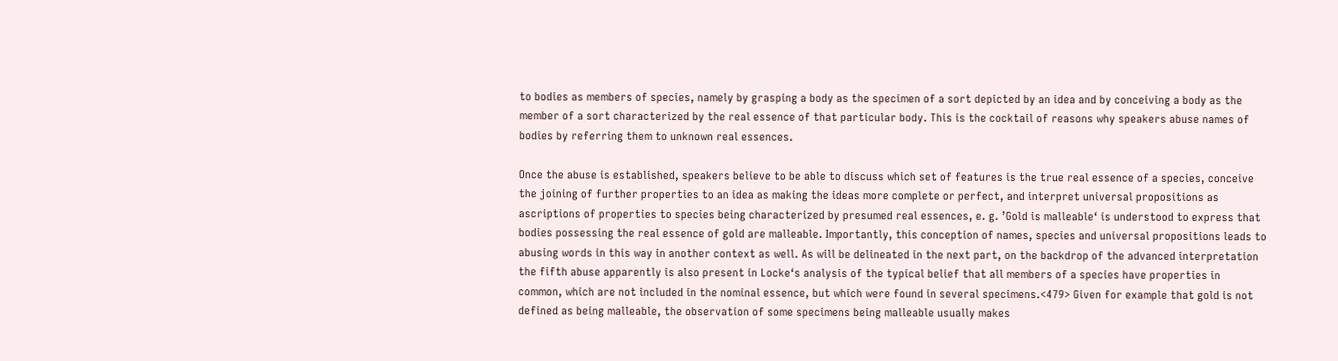to bodies as members of species, namely by grasping a body as the specimen of a sort depicted by an idea and by conceiving a body as the member of a sort characterized by the real essence of that particular body. This is the cocktail of reasons why speakers abuse names of bodies by referring them to unknown real essences.

Once the abuse is established, speakers believe to be able to discuss which set of features is the true real essence of a species, conceive the joining of further properties to an idea as making the ideas more complete or perfect, and interpret universal propositions as ascriptions of properties to species being characterized by presumed real essences, e. g. ’Gold is malleable‘ is understood to express that bodies possessing the real essence of gold are malleable. Importantly, this conception of names, species and universal propositions leads to abusing words in this way in another context as well. As will be delineated in the next part, on the backdrop of the advanced interpretation the fifth abuse apparently is also present in Locke‘s analysis of the typical belief that all members of a species have properties in common, which are not included in the nominal essence, but which were found in several specimens.<479> Given for example that gold is not defined as being malleable, the observation of some specimens being malleable usually makes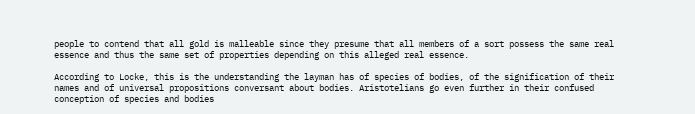people to contend that all gold is malleable since they presume that all members of a sort possess the same real essence and thus the same set of properties depending on this alleged real essence.

According to Locke, this is the understanding the layman has of species of bodies, of the signification of their names and of universal propositions conversant about bodies. Aristotelians go even further in their confused conception of species and bodies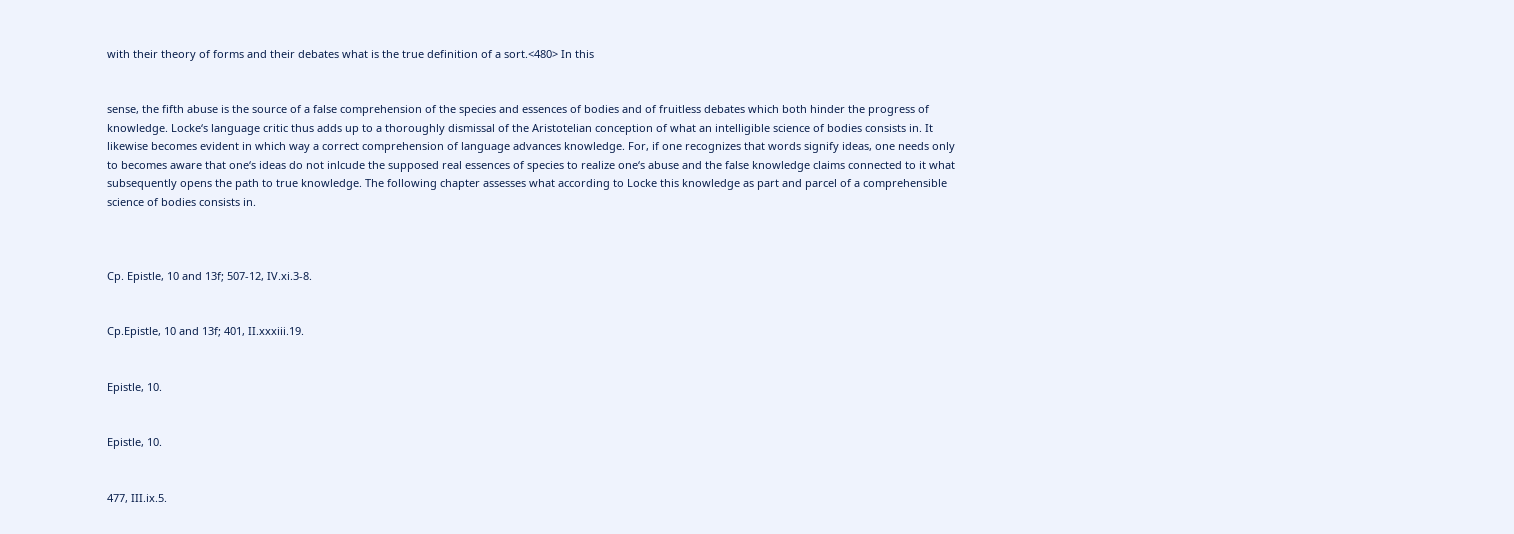with their theory of forms and their debates what is the true definition of a sort.<480> In this


sense, the fifth abuse is the source of a false comprehension of the species and essences of bodies and of fruitless debates which both hinder the progress of knowledge. Locke‘s language critic thus adds up to a thoroughly dismissal of the Aristotelian conception of what an intelligible science of bodies consists in. It likewise becomes evident in which way a correct comprehension of language advances knowledge. For, if one recognizes that words signify ideas, one needs only to becomes aware that one‘s ideas do not inlcude the supposed real essences of species to realize one‘s abuse and the false knowledge claims connected to it what subsequently opens the path to true knowledge. The following chapter assesses what according to Locke this knowledge as part and parcel of a comprehensible science of bodies consists in.



Cp. Epistle, 10 and 13f; 507-12, IV.xi.3-8.


Cp.Epistle, 10 and 13f; 401, II.xxxiii.19.


Epistle, 10.


Epistle, 10.


477, III.ix.5.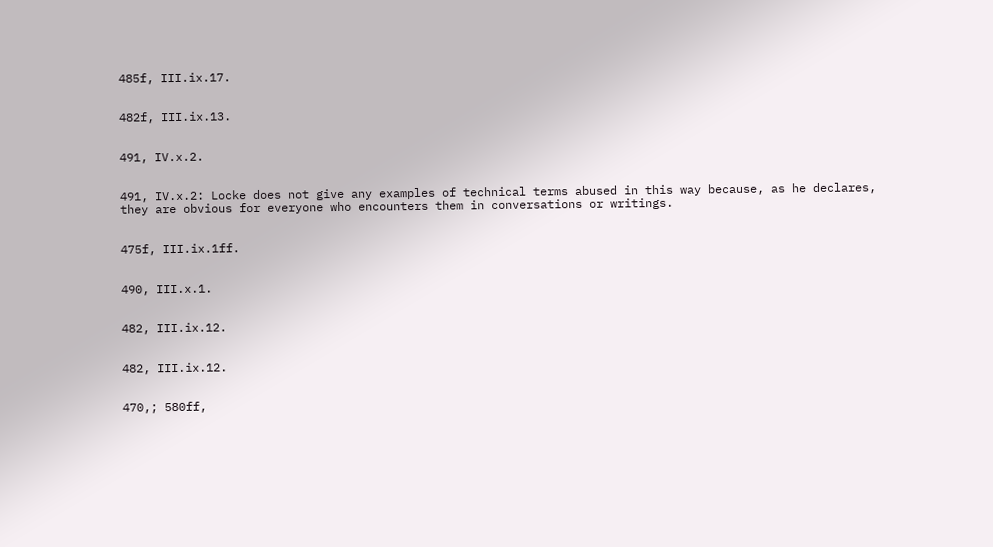485f, III.ix.17.


482f, III.ix.13.


491, IV.x.2.


491, IV.x.2: Locke does not give any examples of technical terms abused in this way because, as he declares, they are obvious for everyone who encounters them in conversations or writings.


475f, III.ix.1ff.


490, III.x.1.


482, III.ix.12.


482, III.ix.12.


470,; 580ff,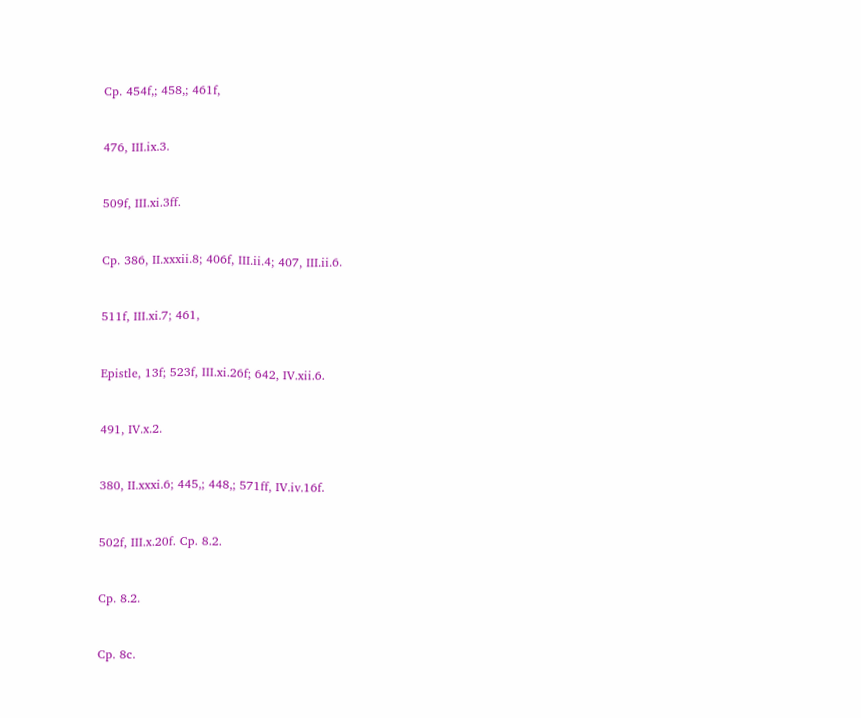Cp. 454f,; 458,; 461f,


476, III.ix.3.


509f, III.xi.3ff.


Cp. 386, II.xxxii.8; 406f, III.ii.4; 407, III.ii.6.


511f, III.xi.7; 461,


Epistle, 13f; 523f, III.xi.26f; 642, IV.xii.6.


491, IV.x.2.


380, II.xxxi.6; 445,; 448,; 571ff, IV.iv.16f.


502f, III.x.20f. Cp. 8.2.


Cp. 8.2.


Cp. 8c.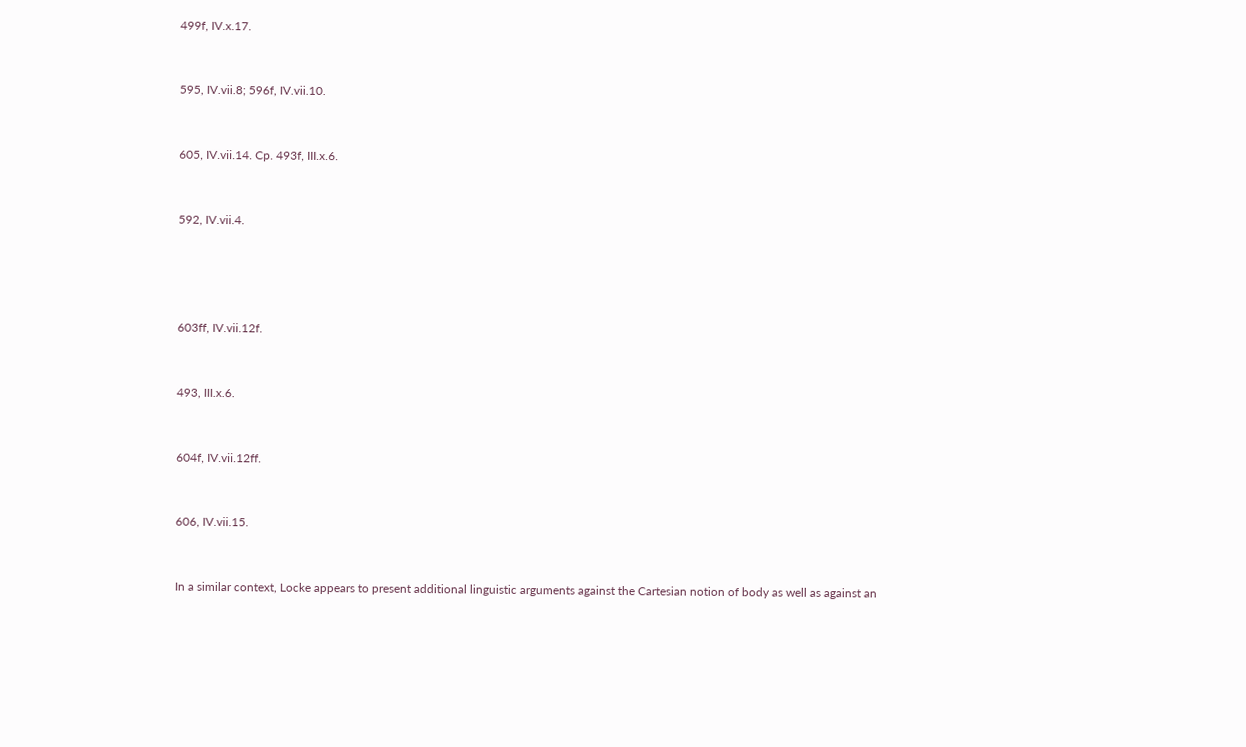499f, IV.x.17.


595, IV.vii.8; 596f, IV.vii.10.


605, IV.vii.14. Cp. 493f, III.x.6.


592, IV.vii.4.




603ff, IV.vii.12f.


493, III.x.6.


604f, IV.vii.12ff.


606, IV.vii.15.


In a similar context, Locke appears to present additional linguistic arguments against the Cartesian notion of body as well as against an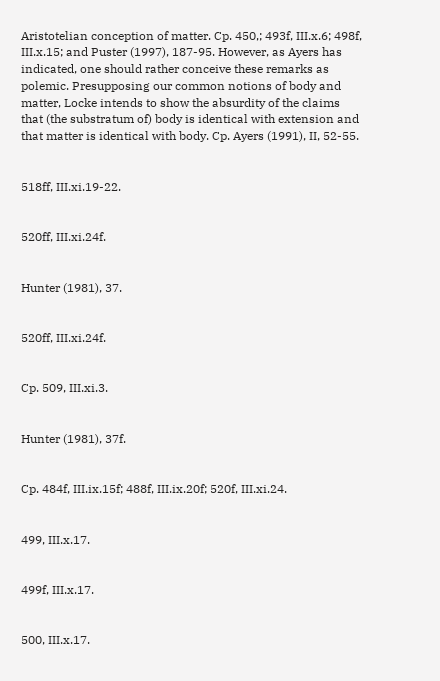Aristotelian conception of matter. Cp. 450,; 493f, III.x.6; 498f, III.x.15; and Puster (1997), 187-95. However, as Ayers has indicated, one should rather conceive these remarks as polemic. Presupposing our common notions of body and matter, Locke intends to show the absurdity of the claims that (the substratum of) body is identical with extension and that matter is identical with body. Cp. Ayers (1991), II, 52-55.


518ff, III.xi.19-22.


520ff, III.xi.24f.


Hunter (1981), 37.


520ff, III.xi.24f.


Cp. 509, III.xi.3.


Hunter (1981), 37f.


Cp. 484f, III.ix.15f; 488f, III.ix.20f; 520f, III.xi.24.


499, III.x.17.


499f, III.x.17.


500, III.x.17.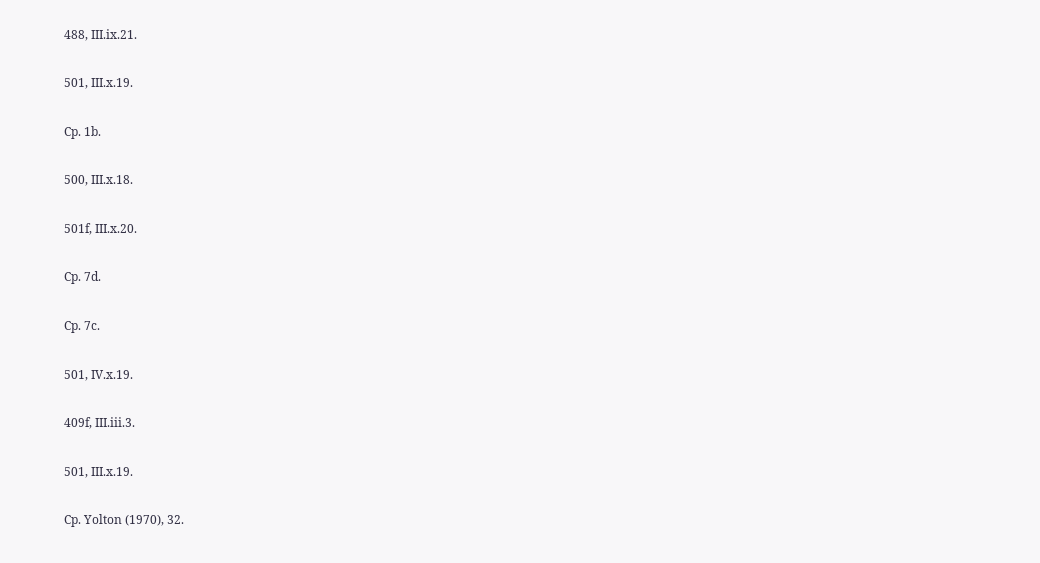488, III.ix.21.


501, III.x.19.


Cp. 1b.


500, III.x.18.


501f, III.x.20.


Cp. 7d.


Cp. 7c.


501, IV.x.19.


409f, III.iii.3.


501, III.x.19.


Cp. Yolton (1970), 32.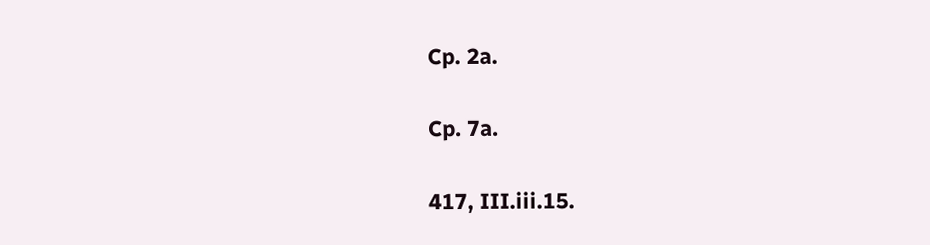Cp. 2a.


Cp. 7a.


417, III.iii.15.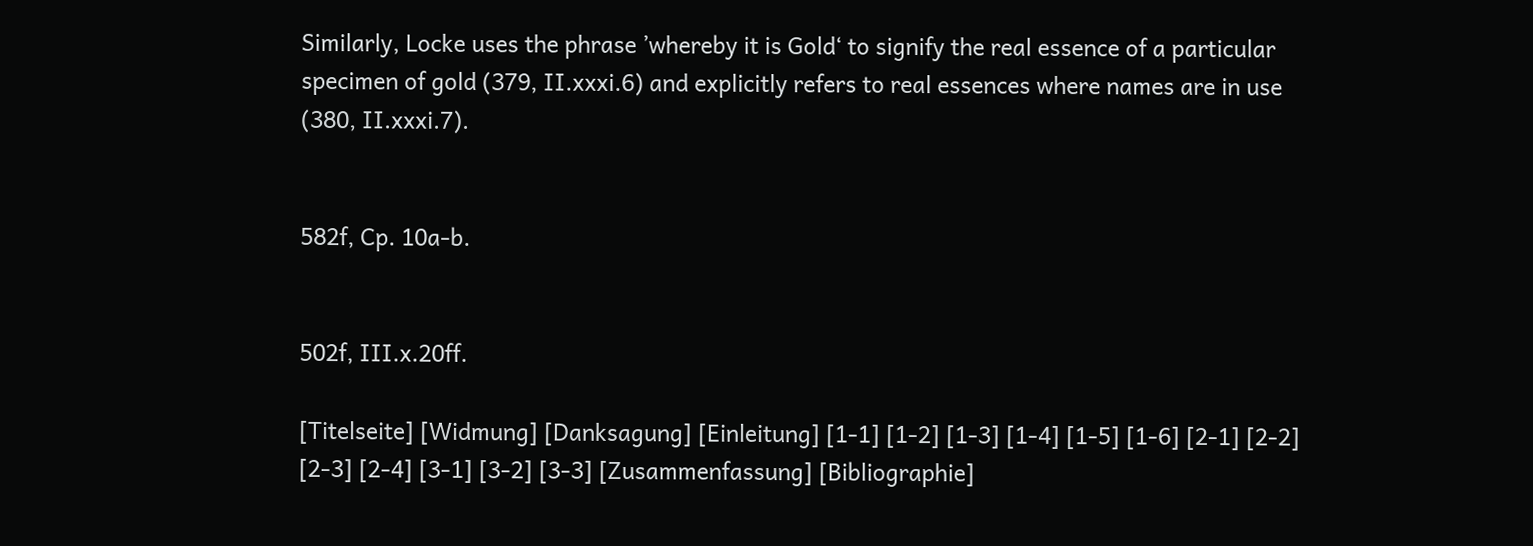Similarly, Locke uses the phrase ’whereby it is Gold‘ to signify the real essence of a particular specimen of gold (379, II.xxxi.6) and explicitly refers to real essences where names are in use (380, II.xxxi.7).


582f, Cp. 10a-b.


502f, III.x.20ff.

[Titelseite] [Widmung] [Danksagung] [Einleitung] [1-1] [1-2] [1-3] [1-4] [1-5] [1-6] [2-1] [2-2] [2-3] [2-4] [3-1] [3-2] [3-3] [Zusammenfassung] [Bibliographie]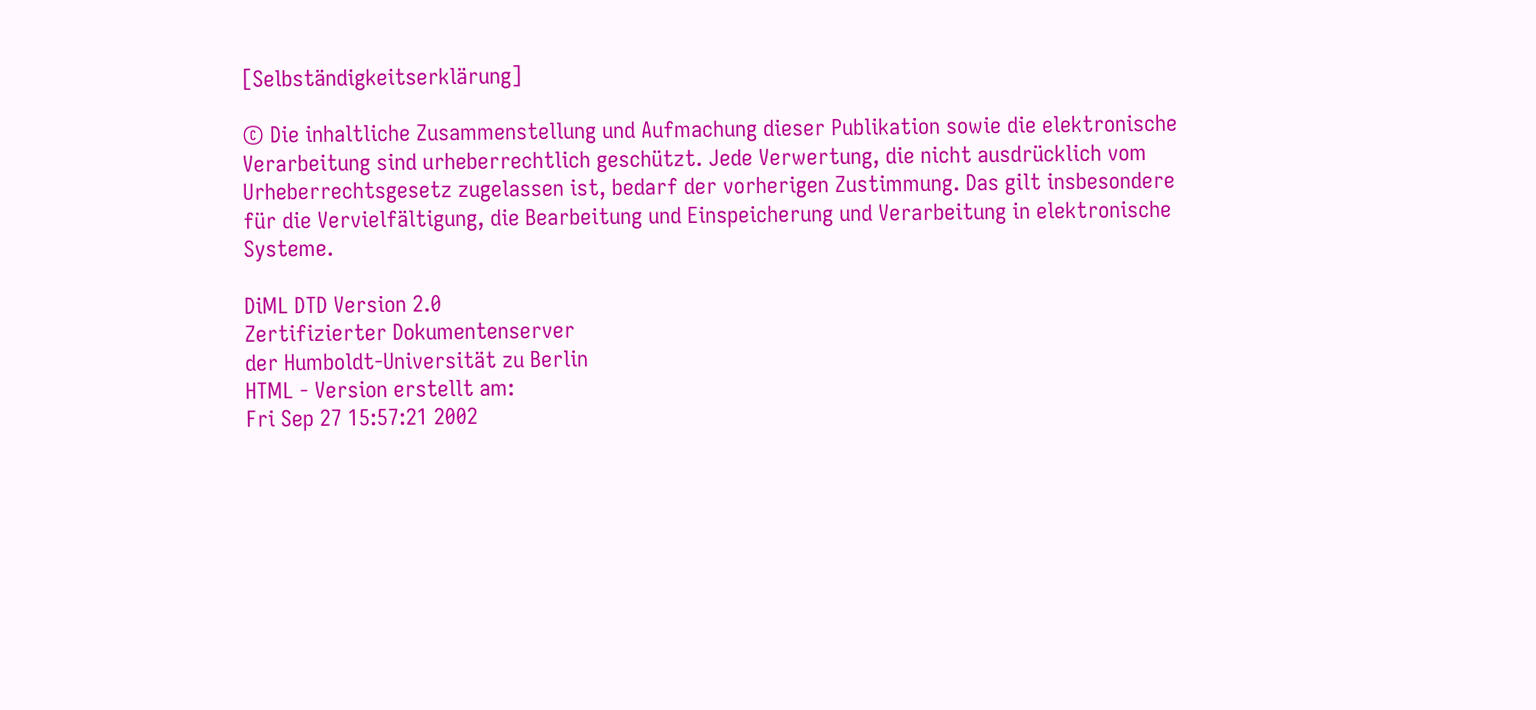[Selbständigkeitserklärung]

© Die inhaltliche Zusammenstellung und Aufmachung dieser Publikation sowie die elektronische Verarbeitung sind urheberrechtlich geschützt. Jede Verwertung, die nicht ausdrücklich vom Urheberrechtsgesetz zugelassen ist, bedarf der vorherigen Zustimmung. Das gilt insbesondere für die Vervielfältigung, die Bearbeitung und Einspeicherung und Verarbeitung in elektronische Systeme.

DiML DTD Version 2.0
Zertifizierter Dokumentenserver
der Humboldt-Universität zu Berlin
HTML - Version erstellt am:
Fri Sep 27 15:57:21 2002